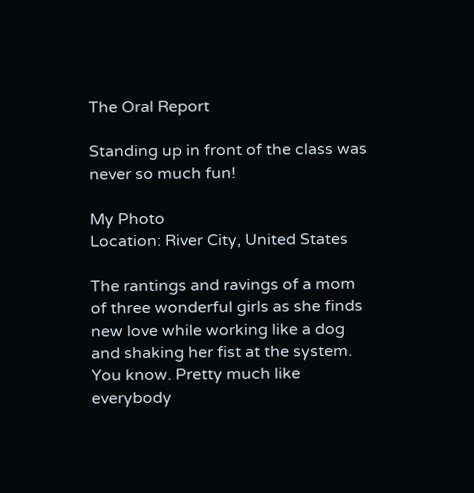The Oral Report

Standing up in front of the class was never so much fun!

My Photo
Location: River City, United States

The rantings and ravings of a mom of three wonderful girls as she finds new love while working like a dog and shaking her fist at the system. You know. Pretty much like everybody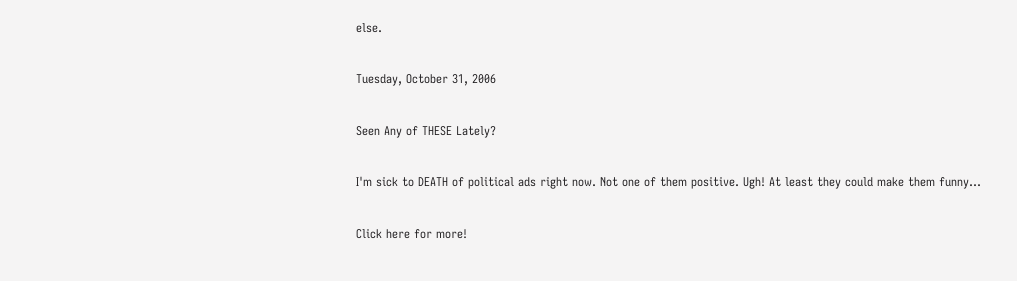else.

Tuesday, October 31, 2006

Seen Any of THESE Lately?

I'm sick to DEATH of political ads right now. Not one of them positive. Ugh! At least they could make them funny...

Click here for more!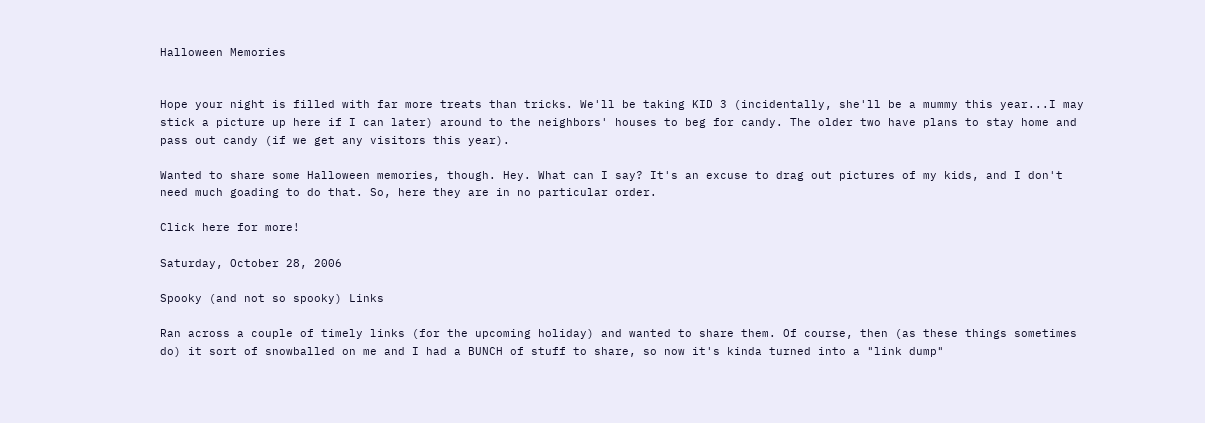Halloween Memories


Hope your night is filled with far more treats than tricks. We'll be taking KID 3 (incidentally, she'll be a mummy this year...I may stick a picture up here if I can later) around to the neighbors' houses to beg for candy. The older two have plans to stay home and pass out candy (if we get any visitors this year).

Wanted to share some Halloween memories, though. Hey. What can I say? It's an excuse to drag out pictures of my kids, and I don't need much goading to do that. So, here they are in no particular order.

Click here for more!

Saturday, October 28, 2006

Spooky (and not so spooky) Links

Ran across a couple of timely links (for the upcoming holiday) and wanted to share them. Of course, then (as these things sometimes do) it sort of snowballed on me and I had a BUNCH of stuff to share, so now it's kinda turned into a "link dump"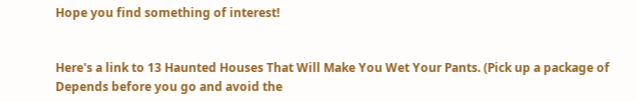Hope you find something of interest!


Here's a link to 13 Haunted Houses That Will Make You Wet Your Pants. (Pick up a package of Depends before you go and avoid the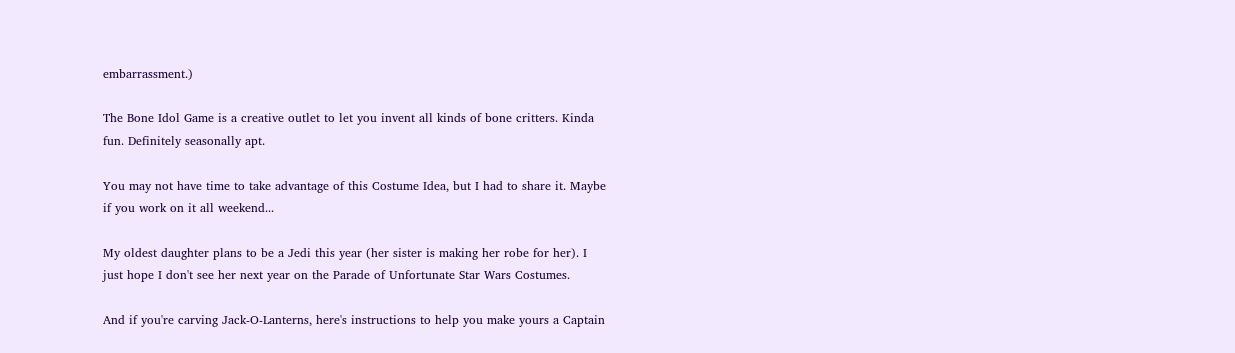embarrassment.)

The Bone Idol Game is a creative outlet to let you invent all kinds of bone critters. Kinda fun. Definitely seasonally apt.

You may not have time to take advantage of this Costume Idea, but I had to share it. Maybe if you work on it all weekend...

My oldest daughter plans to be a Jedi this year (her sister is making her robe for her). I just hope I don't see her next year on the Parade of Unfortunate Star Wars Costumes.

And if you're carving Jack-O-Lanterns, here's instructions to help you make yours a Captain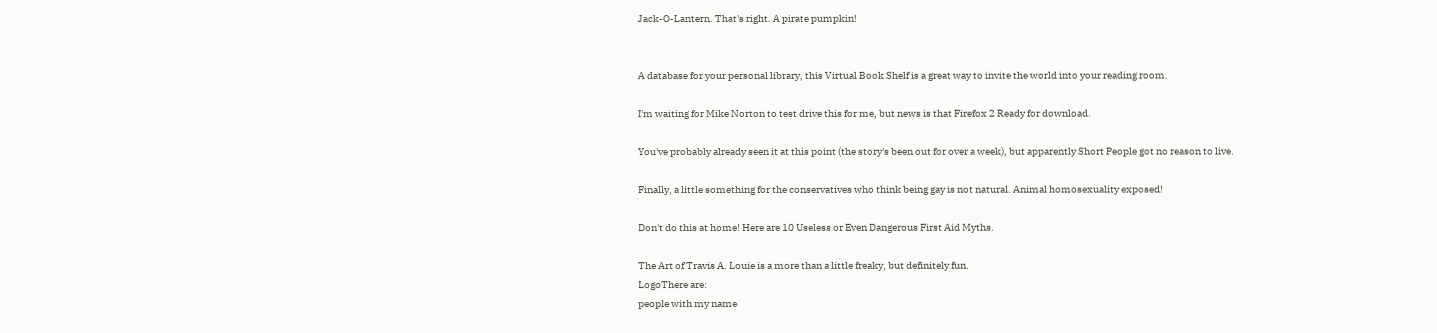Jack-O-Lantern. That's right. A pirate pumpkin!


A database for your personal library, this Virtual Book Shelf is a great way to invite the world into your reading room.

I'm waiting for Mike Norton to test drive this for me, but news is that Firefox 2 Ready for download.

You've probably already seen it at this point (the story's been out for over a week), but apparently Short People got no reason to live.

Finally, a little something for the conservatives who think being gay is not natural. Animal homosexuality exposed!

Don't do this at home! Here are 10 Useless or Even Dangerous First Aid Myths.

The Art of Travis A. Louie is a more than a little freaky, but definitely fun.
LogoThere are:
people with my name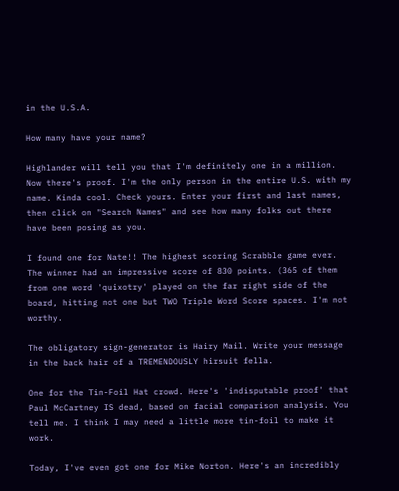in the U.S.A.

How many have your name?

Highlander will tell you that I'm definitely one in a million. Now there's proof. I'm the only person in the entire U.S. with my name. Kinda cool. Check yours. Enter your first and last names, then click on "Search Names" and see how many folks out there have been posing as you.

I found one for Nate!! The highest scoring Scrabble game ever. The winner had an impressive score of 830 points. (365 of them from one word 'quixotry' played on the far right side of the board, hitting not one but TWO Triple Word Score spaces. I'm not worthy.

The obligatory sign-generator is Hairy Mail. Write your message in the back hair of a TREMENDOUSLY hirsuit fella.

One for the Tin-Foil Hat crowd. Here's 'indisputable proof' that Paul McCartney IS dead, based on facial comparison analysis. You tell me. I think I may need a little more tin-foil to make it work.

Today, I've even got one for Mike Norton. Here's an incredibly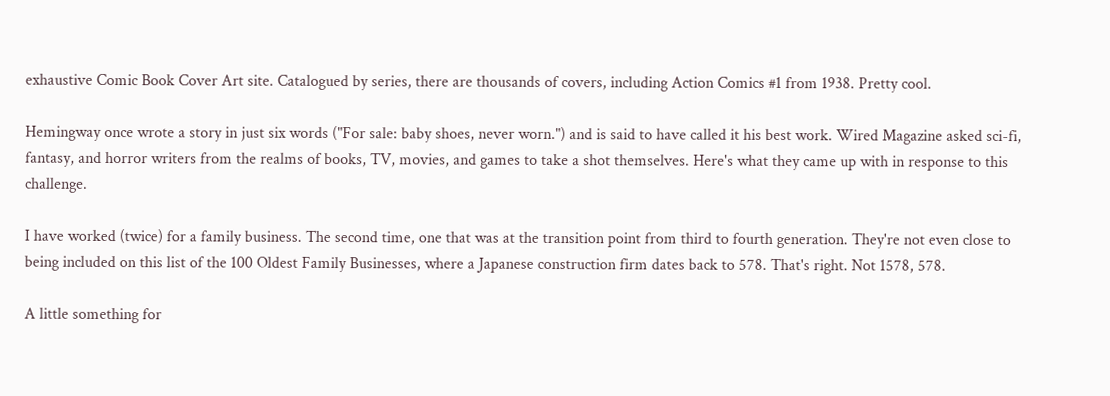exhaustive Comic Book Cover Art site. Catalogued by series, there are thousands of covers, including Action Comics #1 from 1938. Pretty cool.

Hemingway once wrote a story in just six words ("For sale: baby shoes, never worn.") and is said to have called it his best work. Wired Magazine asked sci-fi, fantasy, and horror writers from the realms of books, TV, movies, and games to take a shot themselves. Here's what they came up with in response to this challenge.

I have worked (twice) for a family business. The second time, one that was at the transition point from third to fourth generation. They're not even close to being included on this list of the 100 Oldest Family Businesses, where a Japanese construction firm dates back to 578. That's right. Not 1578, 578.

A little something for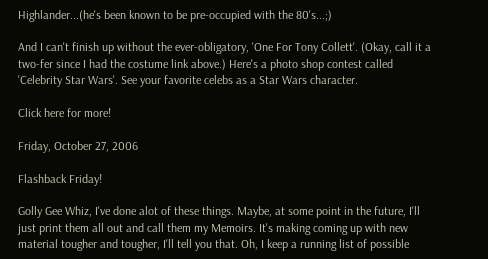Highlander...(he's been known to be pre-occupied with the 80's...;)

And I can't finish up without the ever-obligatory, 'One For Tony Collett'. (Okay, call it a two-fer since I had the costume link above.) Here's a photo shop contest called 'Celebrity Star Wars'. See your favorite celebs as a Star Wars character.

Click here for more!

Friday, October 27, 2006

Flashback Friday!

Golly Gee Whiz, I've done alot of these things. Maybe, at some point in the future, I'll just print them all out and call them my Memoirs. It's making coming up with new material tougher and tougher, I'll tell you that. Oh, I keep a running list of possible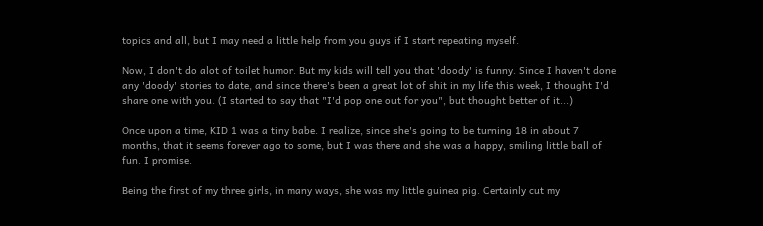topics and all, but I may need a little help from you guys if I start repeating myself.

Now, I don't do alot of toilet humor. But my kids will tell you that 'doody' is funny. Since I haven't done any 'doody' stories to date, and since there's been a great lot of shit in my life this week, I thought I'd share one with you. (I started to say that "I'd pop one out for you", but thought better of it...)

Once upon a time, KID 1 was a tiny babe. I realize, since she's going to be turning 18 in about 7 months, that it seems forever ago to some, but I was there and she was a happy, smiling little ball of fun. I promise.

Being the first of my three girls, in many ways, she was my little guinea pig. Certainly cut my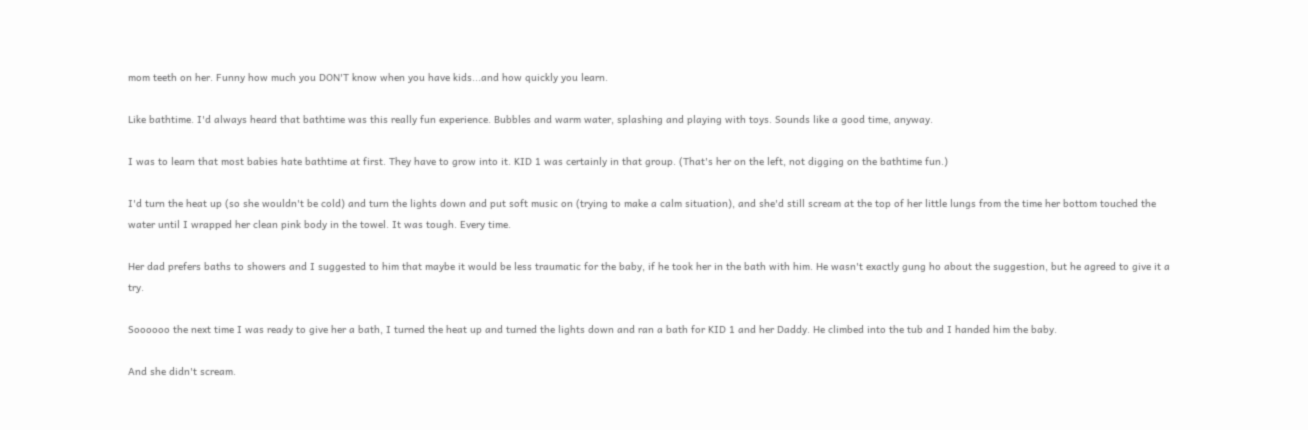mom teeth on her. Funny how much you DON'T know when you have kids...and how quickly you learn.

Like bathtime. I'd always heard that bathtime was this really fun experience. Bubbles and warm water, splashing and playing with toys. Sounds like a good time, anyway.

I was to learn that most babies hate bathtime at first. They have to grow into it. KID 1 was certainly in that group. (That's her on the left, not digging on the bathtime fun.)

I'd turn the heat up (so she wouldn't be cold) and turn the lights down and put soft music on (trying to make a calm situation), and she'd still scream at the top of her little lungs from the time her bottom touched the water until I wrapped her clean pink body in the towel. It was tough. Every time.

Her dad prefers baths to showers and I suggested to him that maybe it would be less traumatic for the baby, if he took her in the bath with him. He wasn't exactly gung ho about the suggestion, but he agreed to give it a try.

Soooooo the next time I was ready to give her a bath, I turned the heat up and turned the lights down and ran a bath for KID 1 and her Daddy. He climbed into the tub and I handed him the baby.

And she didn't scream.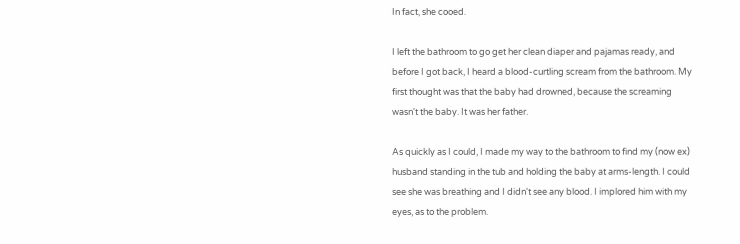In fact, she cooed.

I left the bathroom to go get her clean diaper and pajamas ready, and before I got back, I heard a blood-curtling scream from the bathroom. My first thought was that the baby had drowned, because the screaming wasn't the baby. It was her father.

As quickly as I could, I made my way to the bathroom to find my (now ex) husband standing in the tub and holding the baby at arms-length. I could see she was breathing and I didn't see any blood. I implored him with my eyes, as to the problem.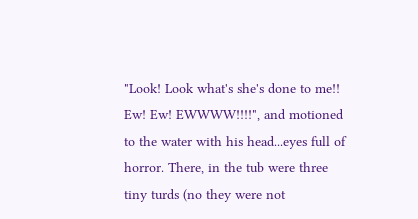"Look! Look what's she's done to me!! Ew! Ew! EWWWW!!!!", and motioned to the water with his head...eyes full of horror. There, in the tub were three tiny turds (no they were not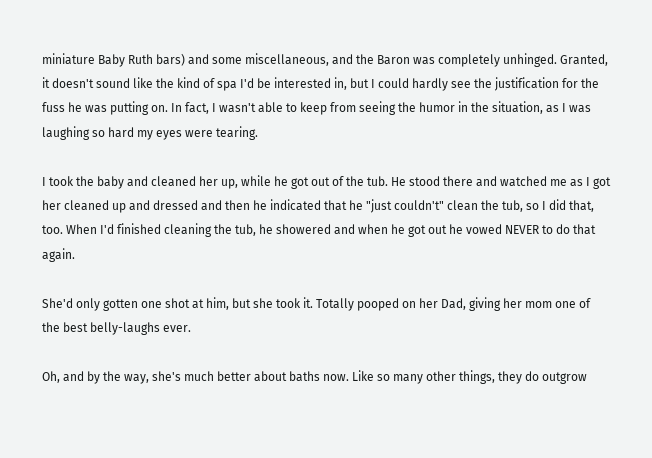miniature Baby Ruth bars) and some miscellaneous, and the Baron was completely unhinged. Granted, it doesn't sound like the kind of spa I'd be interested in, but I could hardly see the justification for the fuss he was putting on. In fact, I wasn't able to keep from seeing the humor in the situation, as I was laughing so hard my eyes were tearing.

I took the baby and cleaned her up, while he got out of the tub. He stood there and watched me as I got her cleaned up and dressed and then he indicated that he "just couldn't" clean the tub, so I did that, too. When I'd finished cleaning the tub, he showered and when he got out he vowed NEVER to do that again.

She'd only gotten one shot at him, but she took it. Totally pooped on her Dad, giving her mom one of the best belly-laughs ever.

Oh, and by the way, she's much better about baths now. Like so many other things, they do outgrow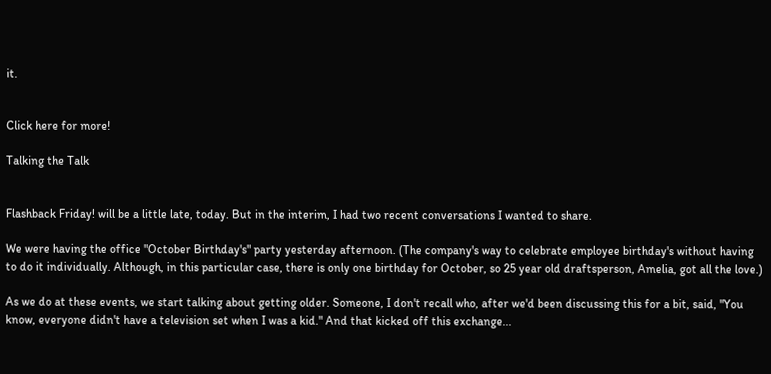it.


Click here for more!

Talking the Talk


Flashback Friday! will be a little late, today. But in the interim, I had two recent conversations I wanted to share.

We were having the office "October Birthday's" party yesterday afternoon. (The company's way to celebrate employee birthday's without having to do it individually. Although, in this particular case, there is only one birthday for October, so 25 year old draftsperson, Amelia, got all the love.)

As we do at these events, we start talking about getting older. Someone, I don't recall who, after we'd been discussing this for a bit, said, "You know, everyone didn't have a television set when I was a kid." And that kicked off this exchange...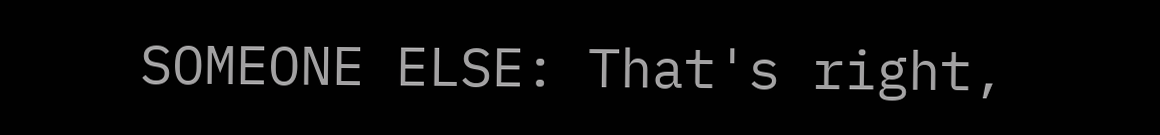SOMEONE ELSE: That's right,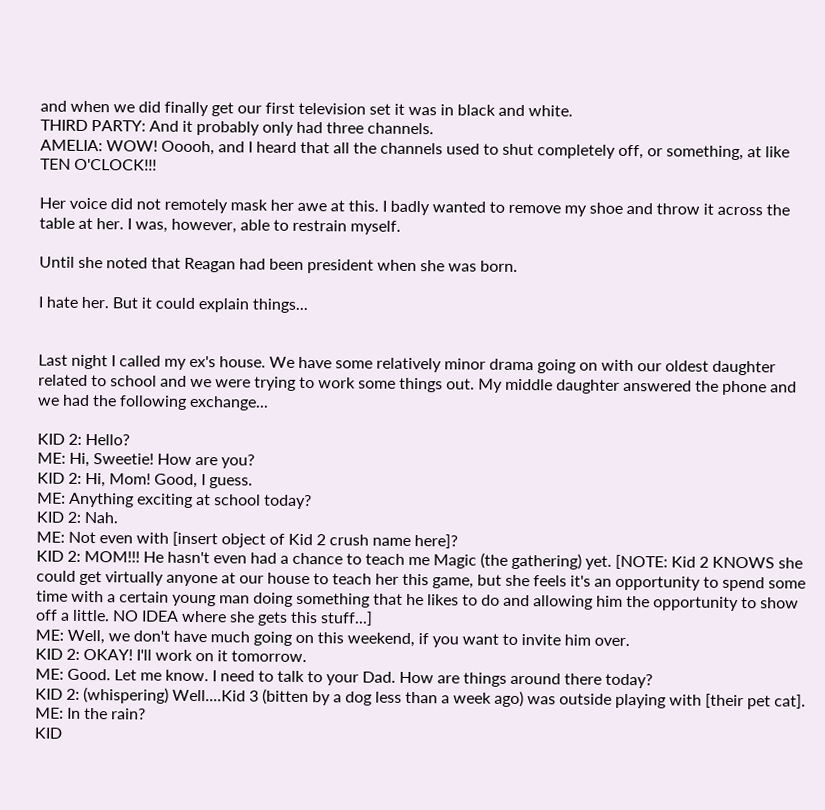and when we did finally get our first television set it was in black and white.
THIRD PARTY: And it probably only had three channels.
AMELIA: WOW! Ooooh, and I heard that all the channels used to shut completely off, or something, at like TEN O'CLOCK!!!

Her voice did not remotely mask her awe at this. I badly wanted to remove my shoe and throw it across the table at her. I was, however, able to restrain myself.

Until she noted that Reagan had been president when she was born.

I hate her. But it could explain things...


Last night I called my ex's house. We have some relatively minor drama going on with our oldest daughter related to school and we were trying to work some things out. My middle daughter answered the phone and we had the following exchange...

KID 2: Hello?
ME: Hi, Sweetie! How are you?
KID 2: Hi, Mom! Good, I guess.
ME: Anything exciting at school today?
KID 2: Nah.
ME: Not even with [insert object of Kid 2 crush name here]?
KID 2: MOM!!! He hasn't even had a chance to teach me Magic (the gathering) yet. [NOTE: Kid 2 KNOWS she could get virtually anyone at our house to teach her this game, but she feels it's an opportunity to spend some time with a certain young man doing something that he likes to do and allowing him the opportunity to show off a little. NO IDEA where she gets this stuff...]
ME: Well, we don't have much going on this weekend, if you want to invite him over.
KID 2: OKAY! I'll work on it tomorrow.
ME: Good. Let me know. I need to talk to your Dad. How are things around there today?
KID 2: (whispering) Well....Kid 3 (bitten by a dog less than a week ago) was outside playing with [their pet cat].
ME: In the rain?
KID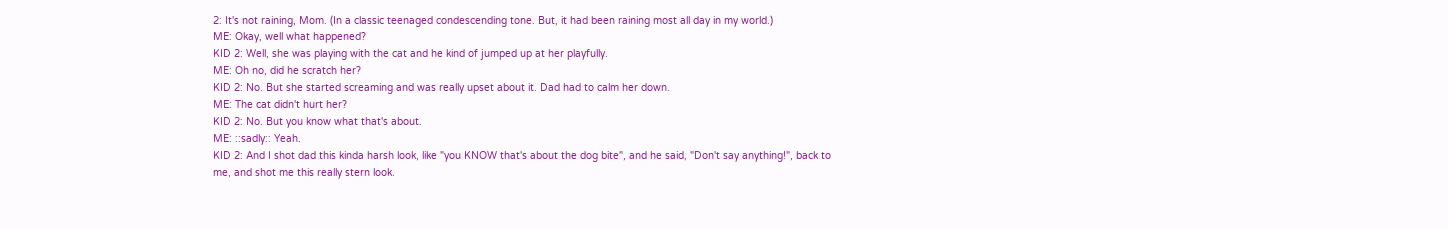2: It's not raining, Mom. (In a classic teenaged condescending tone. But, it had been raining most all day in my world.)
ME: Okay, well what happened?
KID 2: Well, she was playing with the cat and he kind of jumped up at her playfully.
ME: Oh no, did he scratch her?
KID 2: No. But she started screaming and was really upset about it. Dad had to calm her down.
ME: The cat didn't hurt her?
KID 2: No. But you know what that's about.
ME: ::sadly:: Yeah.
KID 2: And I shot dad this kinda harsh look, like "you KNOW that's about the dog bite", and he said, "Don't say anything!", back to me, and shot me this really stern look.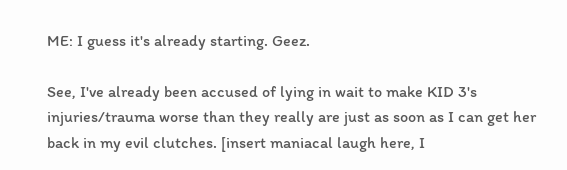ME: I guess it's already starting. Geez.

See, I've already been accused of lying in wait to make KID 3's injuries/trauma worse than they really are just as soon as I can get her back in my evil clutches. [insert maniacal laugh here, I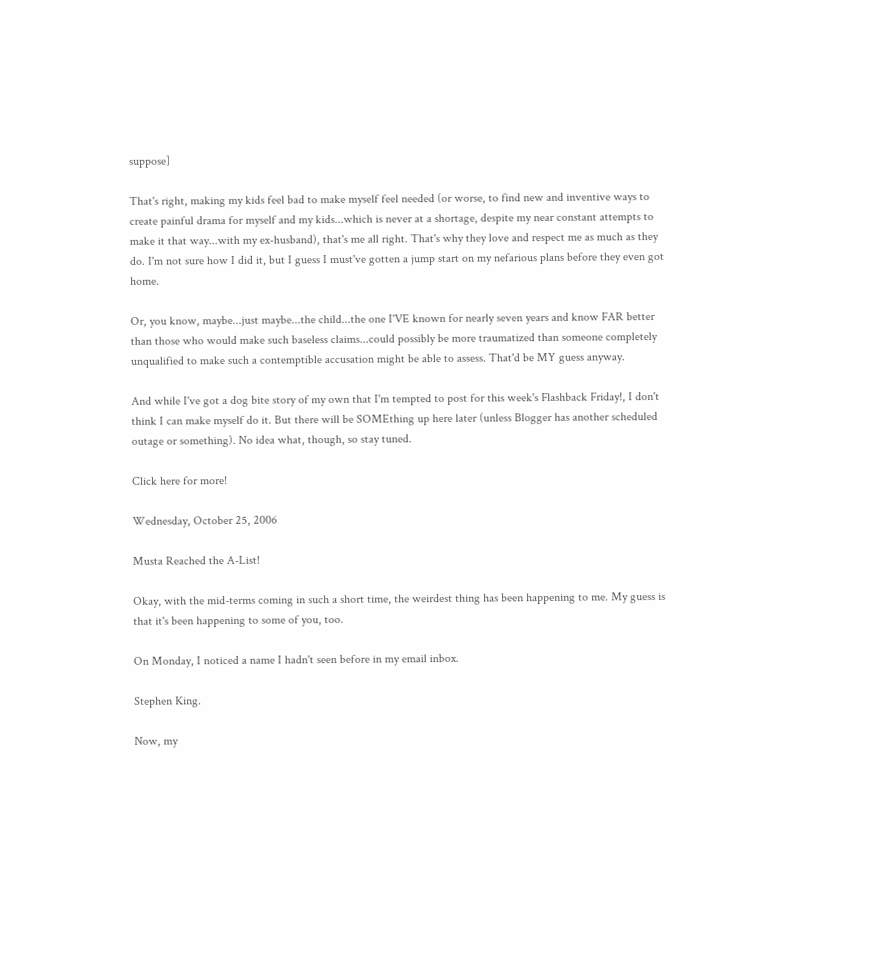suppose]

That's right, making my kids feel bad to make myself feel needed (or worse, to find new and inventive ways to create painful drama for myself and my kids...which is never at a shortage, despite my near constant attempts to make it that way...with my ex-husband), that's me all right. That's why they love and respect me as much as they do. I'm not sure how I did it, but I guess I must've gotten a jump start on my nefarious plans before they even got home.

Or, you know, maybe...just maybe...the child...the one I'VE known for nearly seven years and know FAR better than those who would make such baseless claims...could possibly be more traumatized than someone completely unqualified to make such a contemptible accusation might be able to assess. That'd be MY guess anyway.

And while I've got a dog bite story of my own that I'm tempted to post for this week's Flashback Friday!, I don't think I can make myself do it. But there will be SOMEthing up here later (unless Blogger has another scheduled outage or something). No idea what, though, so stay tuned.

Click here for more!

Wednesday, October 25, 2006

Musta Reached the A-List!

Okay, with the mid-terms coming in such a short time, the weirdest thing has been happening to me. My guess is that it's been happening to some of you, too.

On Monday, I noticed a name I hadn't seen before in my email inbox.

Stephen King.

Now, my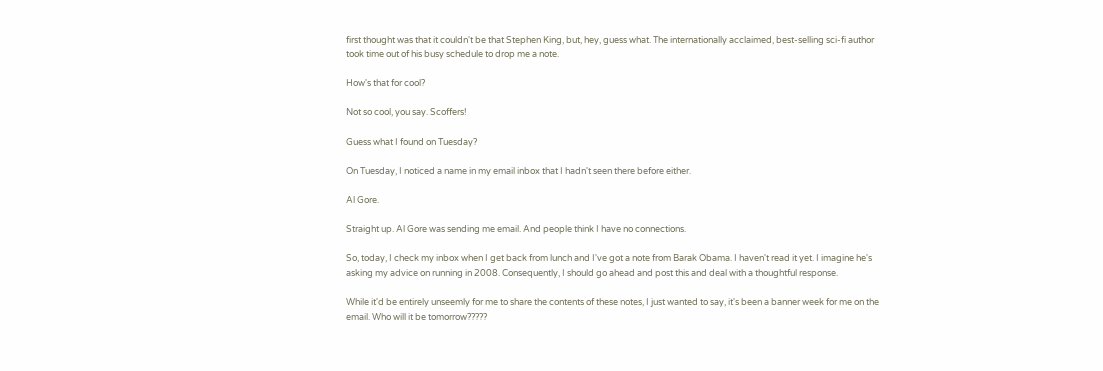first thought was that it couldn't be that Stephen King, but, hey, guess what. The internationally acclaimed, best-selling sci-fi author took time out of his busy schedule to drop me a note.

How's that for cool?

Not so cool, you say. Scoffers!

Guess what I found on Tuesday?

On Tuesday, I noticed a name in my email inbox that I hadn't seen there before either.

Al Gore.

Straight up. Al Gore was sending me email. And people think I have no connections.

So, today, I check my inbox when I get back from lunch and I've got a note from Barak Obama. I haven't read it yet. I imagine he's asking my advice on running in 2008. Consequently, I should go ahead and post this and deal with a thoughtful response.

While it'd be entirely unseemly for me to share the contents of these notes, I just wanted to say, it's been a banner week for me on the email. Who will it be tomorrow?????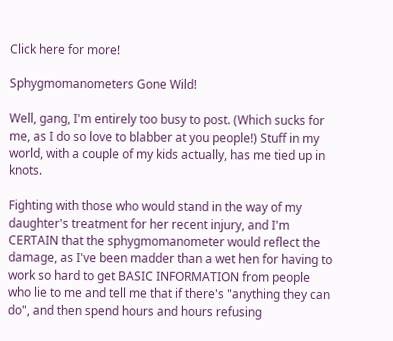Click here for more!

Sphygmomanometers Gone Wild!

Well, gang, I'm entirely too busy to post. (Which sucks for me, as I do so love to blabber at you people!) Stuff in my world, with a couple of my kids actually, has me tied up in knots.

Fighting with those who would stand in the way of my daughter's treatment for her recent injury, and I'm CERTAIN that the sphygmomanometer would reflect the damage, as I've been madder than a wet hen for having to work so hard to get BASIC INFORMATION from people who lie to me and tell me that if there's "anything they can do", and then spend hours and hours refusing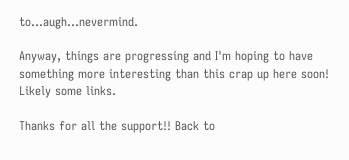to...augh...nevermind.

Anyway, things are progressing and I'm hoping to have something more interesting than this crap up here soon! Likely some links.

Thanks for all the support!! Back to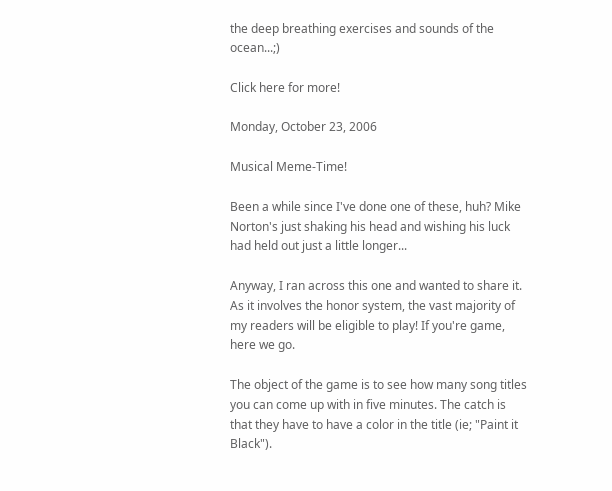the deep breathing exercises and sounds of the ocean...;)

Click here for more!

Monday, October 23, 2006

Musical Meme-Time!

Been a while since I've done one of these, huh? Mike Norton's just shaking his head and wishing his luck had held out just a little longer...

Anyway, I ran across this one and wanted to share it. As it involves the honor system, the vast majority of my readers will be eligible to play! If you're game, here we go.

The object of the game is to see how many song titles you can come up with in five minutes. The catch is that they have to have a color in the title (ie; "Paint it Black").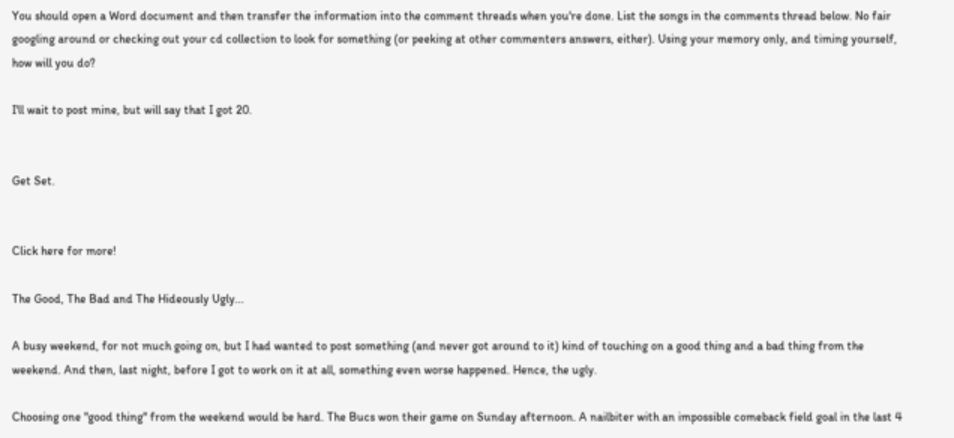You should open a Word document and then transfer the information into the comment threads when you're done. List the songs in the comments thread below. No fair googling around or checking out your cd collection to look for something (or peeking at other commenters answers, either). Using your memory only, and timing yourself, how will you do?

I'll wait to post mine, but will say that I got 20.


Get Set.


Click here for more!

The Good, The Bad and The Hideously Ugly...

A busy weekend, for not much going on, but I had wanted to post something (and never got around to it) kind of touching on a good thing and a bad thing from the weekend. And then, last night, before I got to work on it at all, something even worse happened. Hence, the ugly.

Choosing one "good thing" from the weekend would be hard. The Bucs won their game on Sunday afternoon. A nailbiter with an impossible comeback field goal in the last 4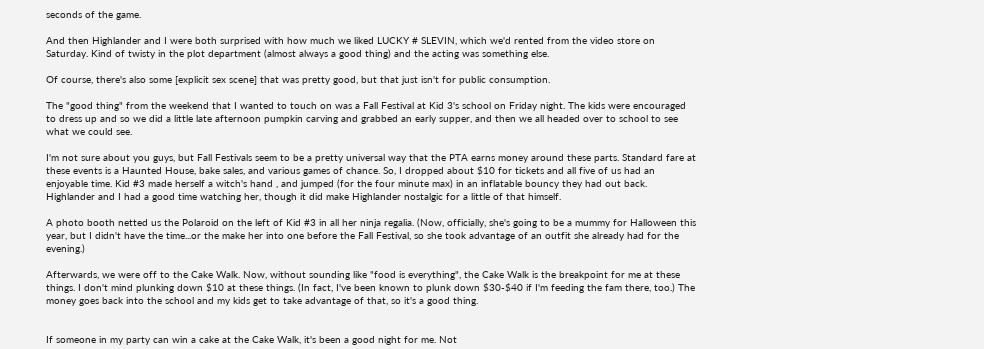seconds of the game.

And then Highlander and I were both surprised with how much we liked LUCKY # SLEVIN, which we'd rented from the video store on Saturday. Kind of twisty in the plot department (almost always a good thing) and the acting was something else.

Of course, there's also some [explicit sex scene] that was pretty good, but that just isn't for public consumption.

The "good thing" from the weekend that I wanted to touch on was a Fall Festival at Kid 3's school on Friday night. The kids were encouraged to dress up and so we did a little late afternoon pumpkin carving and grabbed an early supper, and then we all headed over to school to see what we could see.

I'm not sure about you guys, but Fall Festivals seem to be a pretty universal way that the PTA earns money around these parts. Standard fare at these events is a Haunted House, bake sales, and various games of chance. So, I dropped about $10 for tickets and all five of us had an enjoyable time. Kid #3 made herself a witch's hand , and jumped (for the four minute max) in an inflatable bouncy they had out back. Highlander and I had a good time watching her, though it did make Highlander nostalgic for a little of that himself.

A photo booth netted us the Polaroid on the left of Kid #3 in all her ninja regalia. (Now, officially, she's going to be a mummy for Halloween this year, but I didn't have the time...or the make her into one before the Fall Festival, so she took advantage of an outfit she already had for the evening.)

Afterwards, we were off to the Cake Walk. Now, without sounding like "food is everything", the Cake Walk is the breakpoint for me at these things. I don't mind plunking down $10 at these things. (In fact, I've been known to plunk down $30-$40 if I'm feeding the fam there, too.) The money goes back into the school and my kids get to take advantage of that, so it's a good thing.


If someone in my party can win a cake at the Cake Walk, it's been a good night for me. Not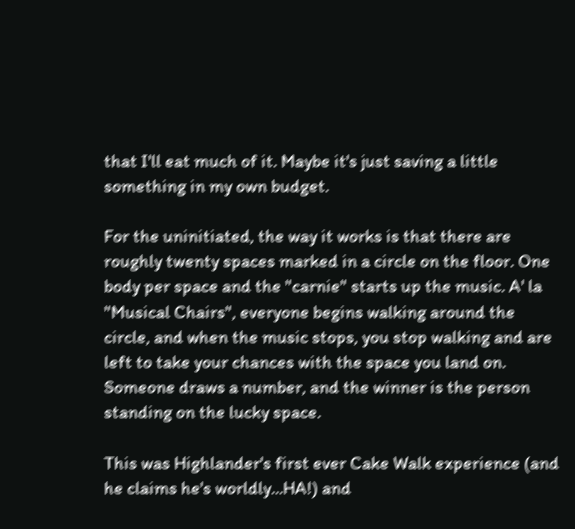that I'll eat much of it. Maybe it's just saving a little something in my own budget.

For the uninitiated, the way it works is that there are roughly twenty spaces marked in a circle on the floor. One body per space and the "carnie" starts up the music. A' la "Musical Chairs", everyone begins walking around the circle, and when the music stops, you stop walking and are left to take your chances with the space you land on. Someone draws a number, and the winner is the person standing on the lucky space.

This was Highlander's first ever Cake Walk experience (and he claims he's worldly...HA!) and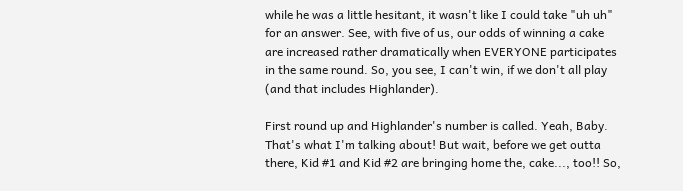while he was a little hesitant, it wasn't like I could take "uh uh" for an answer. See, with five of us, our odds of winning a cake are increased rather dramatically when EVERYONE participates in the same round. So, you see, I can't win, if we don't all play (and that includes Highlander).

First round up and Highlander's number is called. Yeah, Baby. That's what I'm talking about! But wait, before we get outta there, Kid #1 and Kid #2 are bringing home the, cake..., too!! So,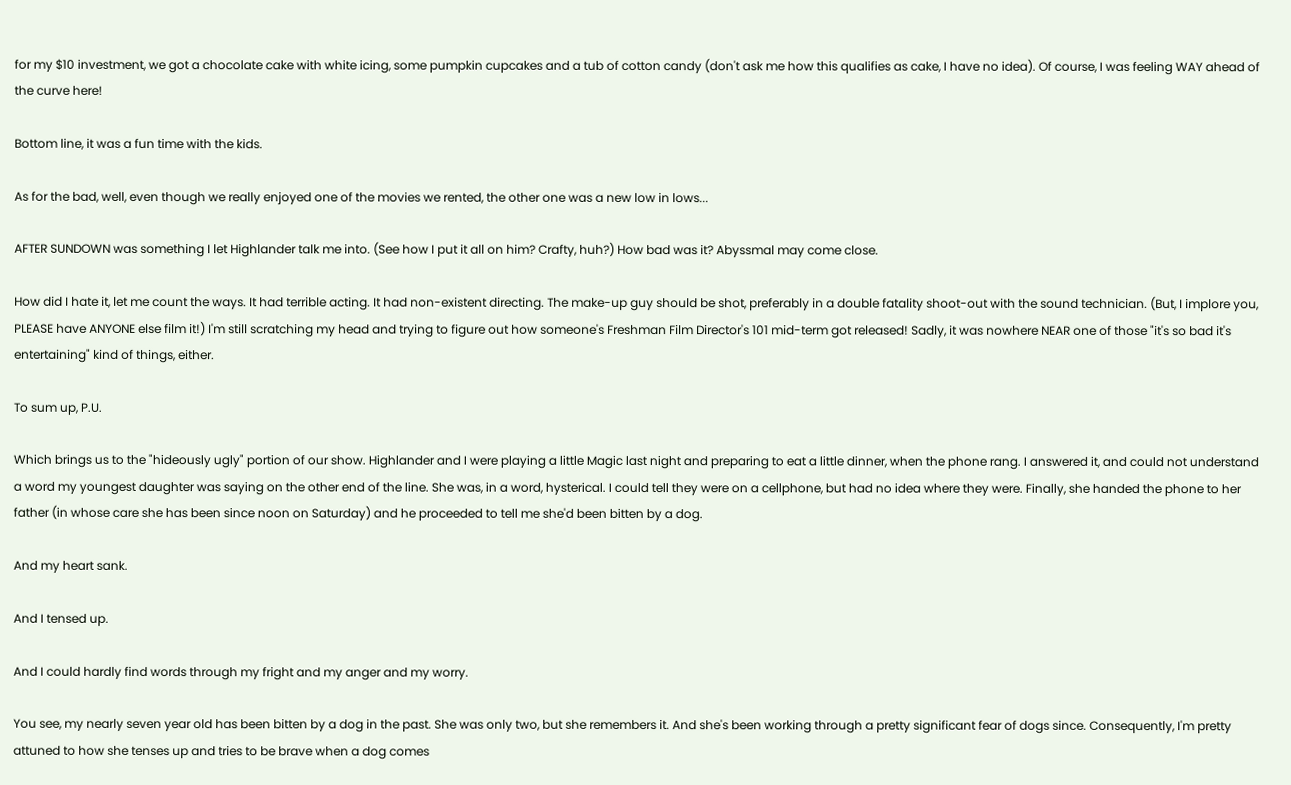for my $10 investment, we got a chocolate cake with white icing, some pumpkin cupcakes and a tub of cotton candy (don't ask me how this qualifies as cake, I have no idea). Of course, I was feeling WAY ahead of the curve here!

Bottom line, it was a fun time with the kids.

As for the bad, well, even though we really enjoyed one of the movies we rented, the other one was a new low in lows...

AFTER SUNDOWN was something I let Highlander talk me into. (See how I put it all on him? Crafty, huh?) How bad was it? Abyssmal may come close.

How did I hate it, let me count the ways. It had terrible acting. It had non-existent directing. The make-up guy should be shot, preferably in a double fatality shoot-out with the sound technician. (But, I implore you, PLEASE have ANYONE else film it!) I'm still scratching my head and trying to figure out how someone's Freshman Film Director's 101 mid-term got released! Sadly, it was nowhere NEAR one of those "it's so bad it's entertaining" kind of things, either.

To sum up, P.U.

Which brings us to the "hideously ugly" portion of our show. Highlander and I were playing a little Magic last night and preparing to eat a little dinner, when the phone rang. I answered it, and could not understand a word my youngest daughter was saying on the other end of the line. She was, in a word, hysterical. I could tell they were on a cellphone, but had no idea where they were. Finally, she handed the phone to her father (in whose care she has been since noon on Saturday) and he proceeded to tell me she'd been bitten by a dog.

And my heart sank.

And I tensed up.

And I could hardly find words through my fright and my anger and my worry.

You see, my nearly seven year old has been bitten by a dog in the past. She was only two, but she remembers it. And she's been working through a pretty significant fear of dogs since. Consequently, I'm pretty attuned to how she tenses up and tries to be brave when a dog comes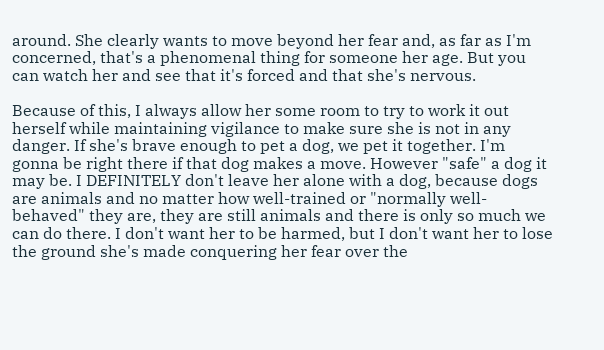around. She clearly wants to move beyond her fear and, as far as I'm concerned, that's a phenomenal thing for someone her age. But you can watch her and see that it's forced and that she's nervous.

Because of this, I always allow her some room to try to work it out herself while maintaining vigilance to make sure she is not in any danger. If she's brave enough to pet a dog, we pet it together. I'm gonna be right there if that dog makes a move. However "safe" a dog it may be. I DEFINITELY don't leave her alone with a dog, because dogs are animals and no matter how well-trained or "normally well-behaved" they are, they are still animals and there is only so much we can do there. I don't want her to be harmed, but I don't want her to lose the ground she's made conquering her fear over the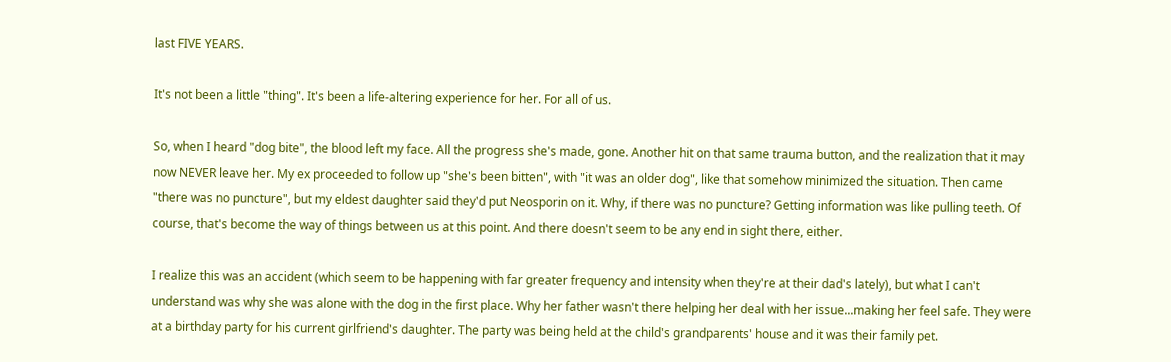last FIVE YEARS.

It's not been a little "thing". It's been a life-altering experience for her. For all of us.

So, when I heard "dog bite", the blood left my face. All the progress she's made, gone. Another hit on that same trauma button, and the realization that it may now NEVER leave her. My ex proceeded to follow up "she's been bitten", with "it was an older dog", like that somehow minimized the situation. Then came "there was no puncture", but my eldest daughter said they'd put Neosporin on it. Why, if there was no puncture? Getting information was like pulling teeth. Of course, that's become the way of things between us at this point. And there doesn't seem to be any end in sight there, either.

I realize this was an accident (which seem to be happening with far greater frequency and intensity when they're at their dad's lately), but what I can't understand was why she was alone with the dog in the first place. Why her father wasn't there helping her deal with her issue...making her feel safe. They were at a birthday party for his current girlfriend's daughter. The party was being held at the child's grandparents' house and it was their family pet.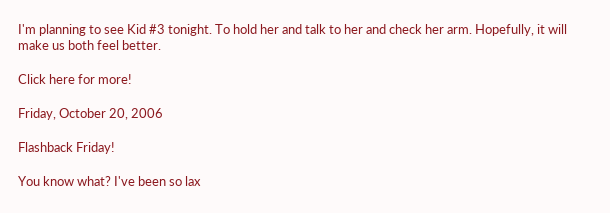I'm planning to see Kid #3 tonight. To hold her and talk to her and check her arm. Hopefully, it will make us both feel better.

Click here for more!

Friday, October 20, 2006

Flashback Friday!

You know what? I've been so lax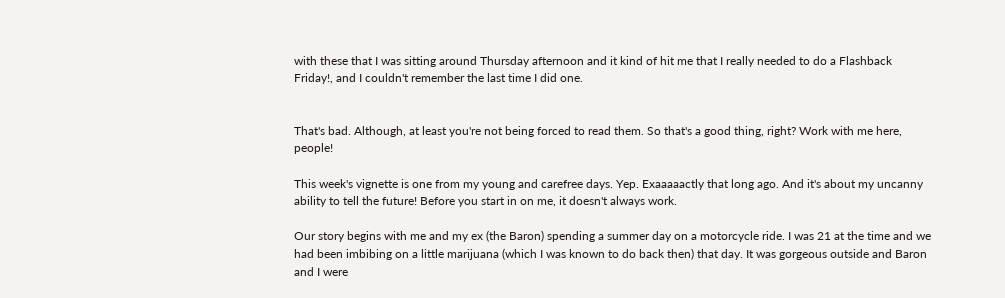with these that I was sitting around Thursday afternoon and it kind of hit me that I really needed to do a Flashback Friday!, and I couldn't remember the last time I did one.


That's bad. Although, at least you're not being forced to read them. So that's a good thing, right? Work with me here, people!

This week's vignette is one from my young and carefree days. Yep. Exaaaaactly that long ago. And it's about my uncanny ability to tell the future! Before you start in on me, it doesn't always work.

Our story begins with me and my ex (the Baron) spending a summer day on a motorcycle ride. I was 21 at the time and we had been imbibing on a little marijuana (which I was known to do back then) that day. It was gorgeous outside and Baron and I were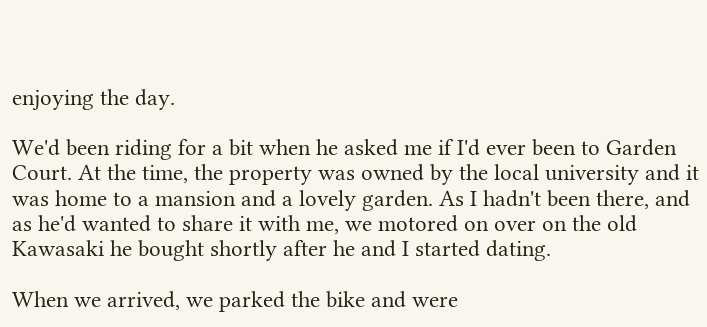enjoying the day.

We'd been riding for a bit when he asked me if I'd ever been to Garden Court. At the time, the property was owned by the local university and it was home to a mansion and a lovely garden. As I hadn't been there, and as he'd wanted to share it with me, we motored on over on the old Kawasaki he bought shortly after he and I started dating.

When we arrived, we parked the bike and were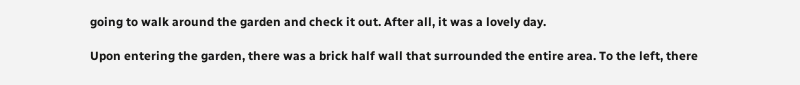going to walk around the garden and check it out. After all, it was a lovely day.

Upon entering the garden, there was a brick half wall that surrounded the entire area. To the left, there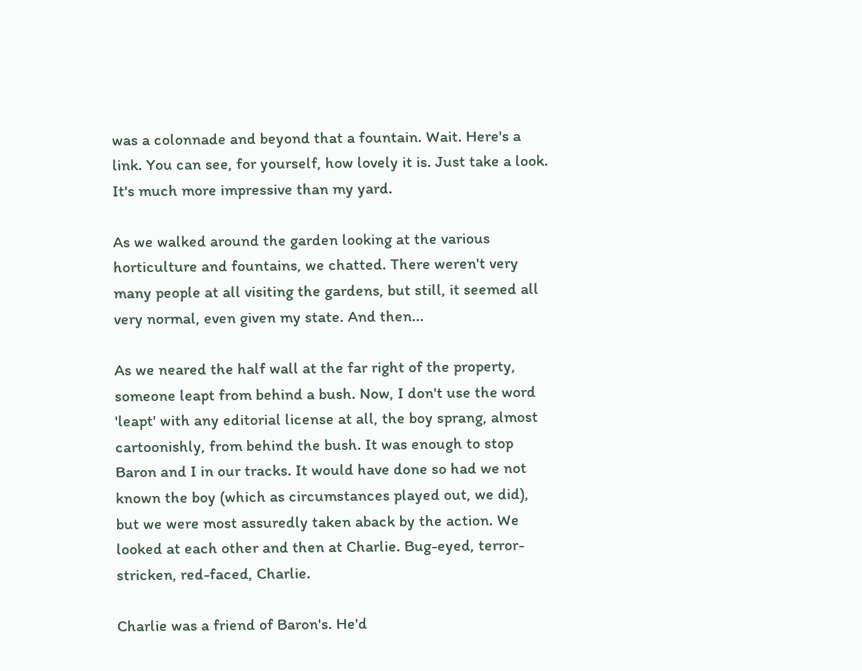was a colonnade and beyond that a fountain. Wait. Here's a link. You can see, for yourself, how lovely it is. Just take a look. It's much more impressive than my yard.

As we walked around the garden looking at the various horticulture and fountains, we chatted. There weren't very many people at all visiting the gardens, but still, it seemed all very normal, even given my state. And then...

As we neared the half wall at the far right of the property, someone leapt from behind a bush. Now, I don't use the word 'leapt' with any editorial license at all, the boy sprang, almost cartoonishly, from behind the bush. It was enough to stop Baron and I in our tracks. It would have done so had we not known the boy (which as circumstances played out, we did), but we were most assuredly taken aback by the action. We looked at each other and then at Charlie. Bug-eyed, terror-stricken, red-faced, Charlie.

Charlie was a friend of Baron's. He'd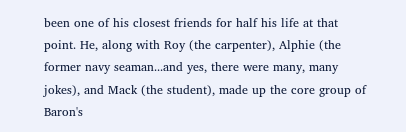been one of his closest friends for half his life at that point. He, along with Roy (the carpenter), Alphie (the former navy seaman...and yes, there were many, many jokes), and Mack (the student), made up the core group of Baron's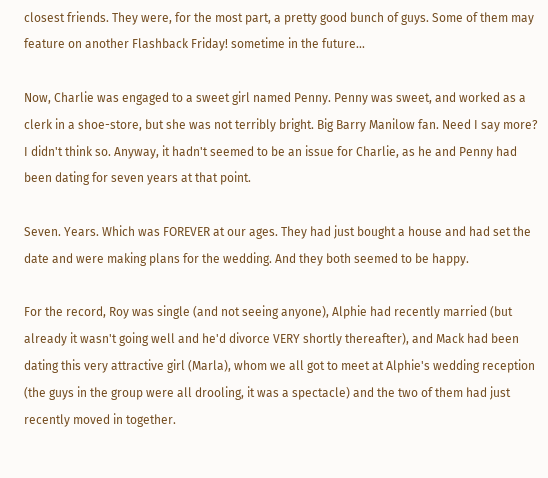closest friends. They were, for the most part, a pretty good bunch of guys. Some of them may feature on another Flashback Friday! sometime in the future...

Now, Charlie was engaged to a sweet girl named Penny. Penny was sweet, and worked as a clerk in a shoe-store, but she was not terribly bright. Big Barry Manilow fan. Need I say more? I didn't think so. Anyway, it hadn't seemed to be an issue for Charlie, as he and Penny had been dating for seven years at that point.

Seven. Years. Which was FOREVER at our ages. They had just bought a house and had set the date and were making plans for the wedding. And they both seemed to be happy.

For the record, Roy was single (and not seeing anyone), Alphie had recently married (but already it wasn't going well and he'd divorce VERY shortly thereafter), and Mack had been dating this very attractive girl (Marla), whom we all got to meet at Alphie's wedding reception (the guys in the group were all drooling, it was a spectacle) and the two of them had just recently moved in together.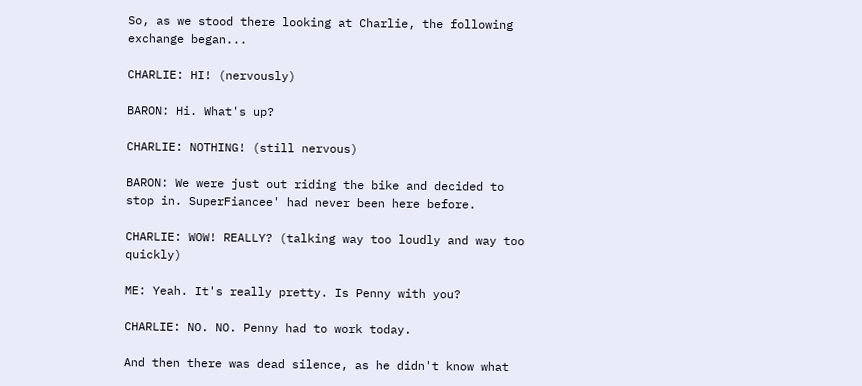So, as we stood there looking at Charlie, the following exchange began...

CHARLIE: HI! (nervously)

BARON: Hi. What's up?

CHARLIE: NOTHING! (still nervous)

BARON: We were just out riding the bike and decided to stop in. SuperFiancee' had never been here before.

CHARLIE: WOW! REALLY? (talking way too loudly and way too quickly)

ME: Yeah. It's really pretty. Is Penny with you?

CHARLIE: NO. NO. Penny had to work today.

And then there was dead silence, as he didn't know what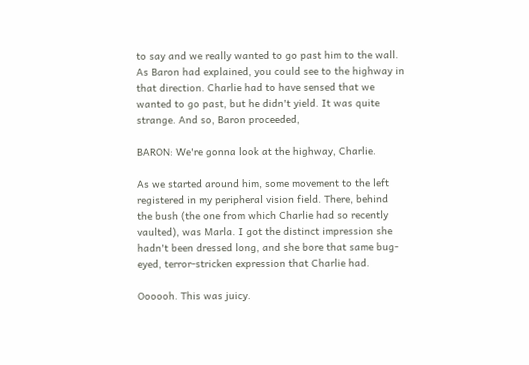to say and we really wanted to go past him to the wall. As Baron had explained, you could see to the highway in that direction. Charlie had to have sensed that we wanted to go past, but he didn't yield. It was quite strange. And so, Baron proceeded,

BARON: We're gonna look at the highway, Charlie.

As we started around him, some movement to the left registered in my peripheral vision field. There, behind the bush (the one from which Charlie had so recently vaulted), was Marla. I got the distinct impression she hadn't been dressed long, and she bore that same bug-eyed, terror-stricken expression that Charlie had.

Oooooh. This was juicy.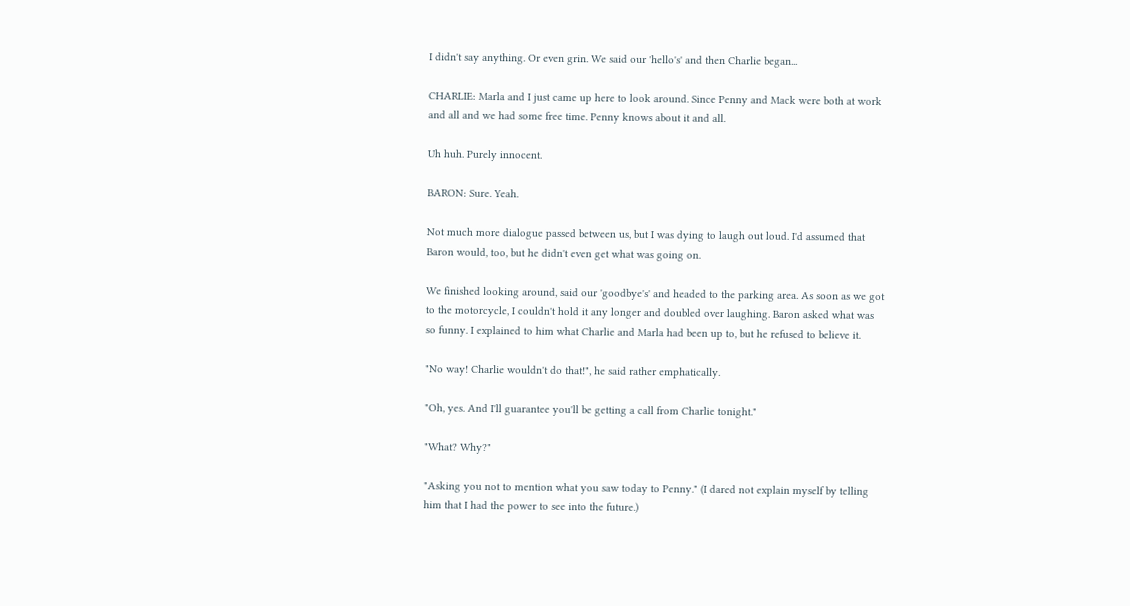I didn't say anything. Or even grin. We said our 'hello's' and then Charlie began...

CHARLIE: Marla and I just came up here to look around. Since Penny and Mack were both at work and all and we had some free time. Penny knows about it and all.

Uh huh. Purely innocent.

BARON: Sure. Yeah.

Not much more dialogue passed between us, but I was dying to laugh out loud. I'd assumed that Baron would, too, but he didn't even get what was going on.

We finished looking around, said our 'goodbye's' and headed to the parking area. As soon as we got to the motorcycle, I couldn't hold it any longer and doubled over laughing. Baron asked what was so funny. I explained to him what Charlie and Marla had been up to, but he refused to believe it.

"No way! Charlie wouldn't do that!", he said rather emphatically.

"Oh, yes. And I'll guarantee you'll be getting a call from Charlie tonight."

"What? Why?"

"Asking you not to mention what you saw today to Penny." (I dared not explain myself by telling him that I had the power to see into the future.)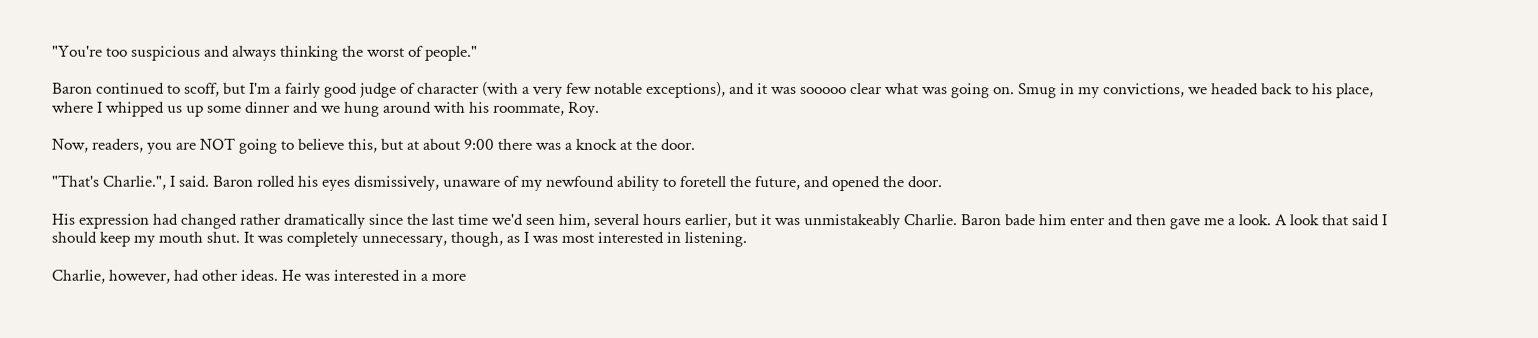"You're too suspicious and always thinking the worst of people."

Baron continued to scoff, but I'm a fairly good judge of character (with a very few notable exceptions), and it was sooooo clear what was going on. Smug in my convictions, we headed back to his place, where I whipped us up some dinner and we hung around with his roommate, Roy.

Now, readers, you are NOT going to believe this, but at about 9:00 there was a knock at the door.

"That's Charlie.", I said. Baron rolled his eyes dismissively, unaware of my newfound ability to foretell the future, and opened the door.

His expression had changed rather dramatically since the last time we'd seen him, several hours earlier, but it was unmistakeably Charlie. Baron bade him enter and then gave me a look. A look that said I should keep my mouth shut. It was completely unnecessary, though, as I was most interested in listening.

Charlie, however, had other ideas. He was interested in a more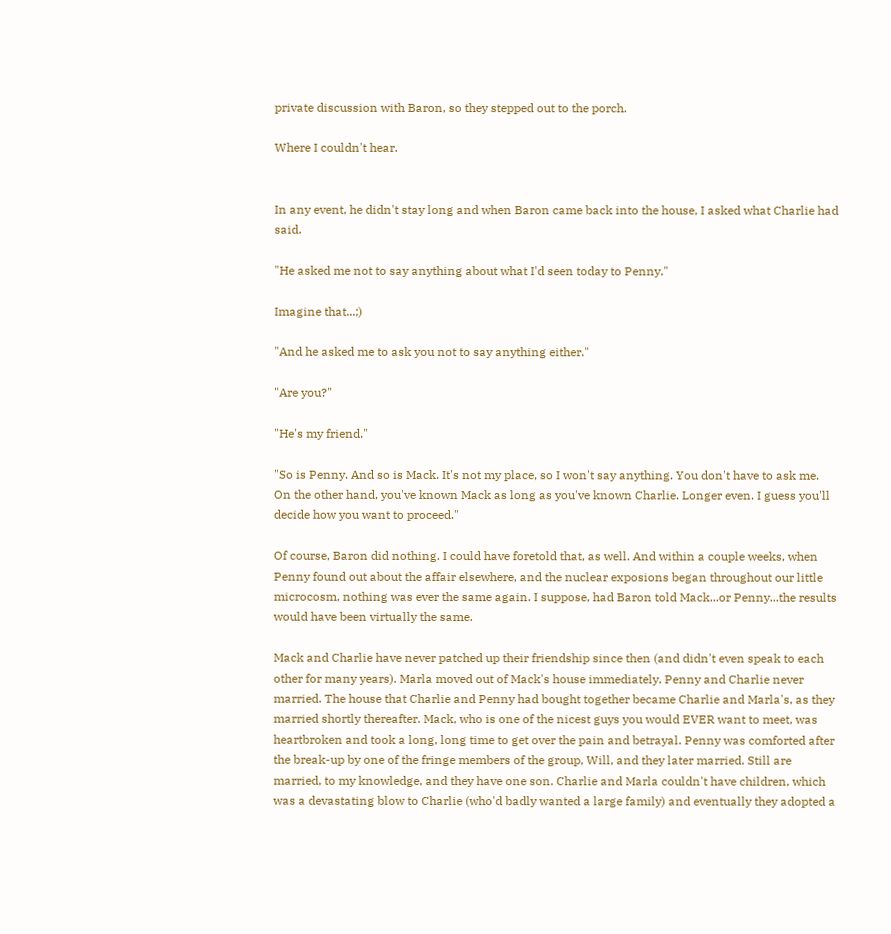private discussion with Baron, so they stepped out to the porch.

Where I couldn't hear.


In any event, he didn't stay long and when Baron came back into the house, I asked what Charlie had said.

"He asked me not to say anything about what I'd seen today to Penny."

Imagine that...;)

"And he asked me to ask you not to say anything either."

"Are you?"

"He's my friend."

"So is Penny. And so is Mack. It's not my place, so I won't say anything. You don't have to ask me. On the other hand, you've known Mack as long as you've known Charlie. Longer even. I guess you'll decide how you want to proceed."

Of course, Baron did nothing. I could have foretold that, as well. And within a couple weeks, when Penny found out about the affair elsewhere, and the nuclear exposions began throughout our little microcosm, nothing was ever the same again. I suppose, had Baron told Mack...or Penny...the results would have been virtually the same.

Mack and Charlie have never patched up their friendship since then (and didn't even speak to each other for many years). Marla moved out of Mack's house immediately. Penny and Charlie never married. The house that Charlie and Penny had bought together became Charlie and Marla's, as they married shortly thereafter. Mack, who is one of the nicest guys you would EVER want to meet, was heartbroken and took a long, long time to get over the pain and betrayal. Penny was comforted after the break-up by one of the fringe members of the group, Will, and they later married. Still are married, to my knowledge, and they have one son. Charlie and Marla couldn't have children, which was a devastating blow to Charlie (who'd badly wanted a large family) and eventually they adopted a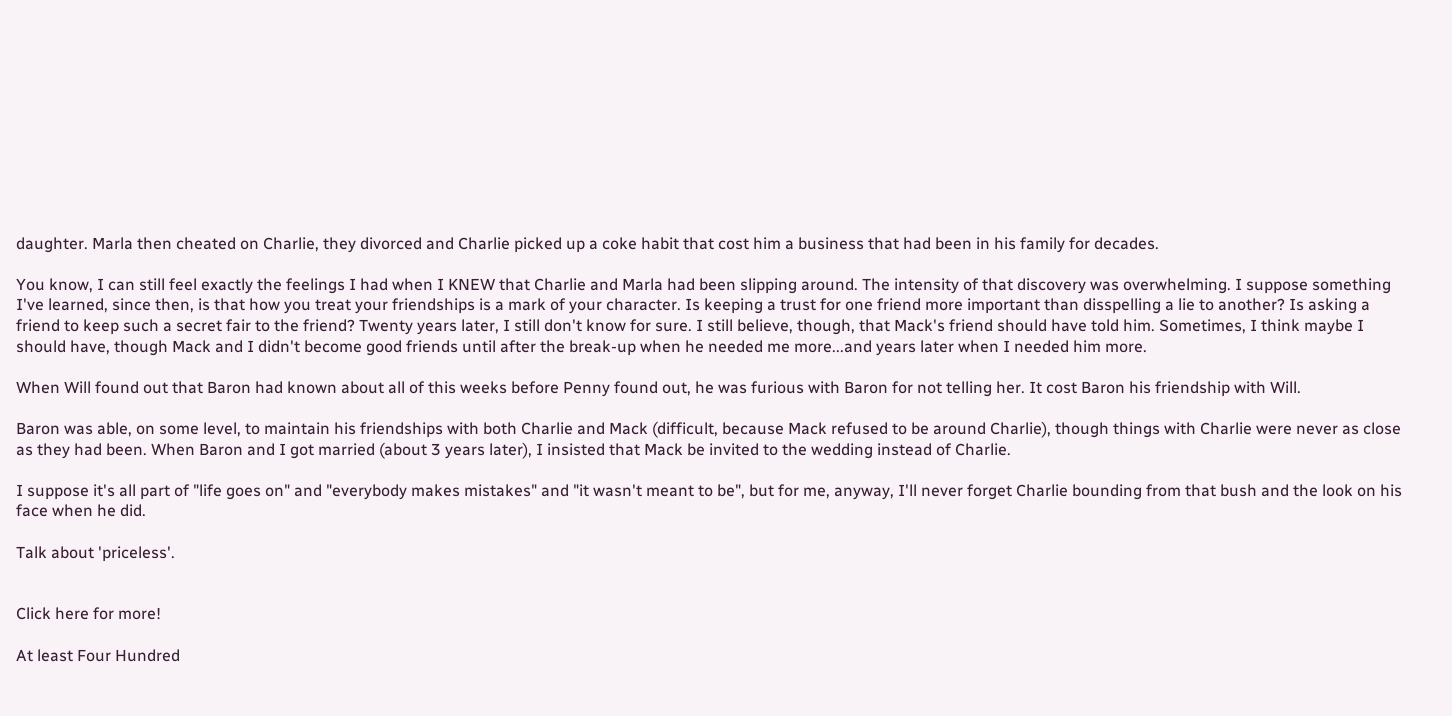daughter. Marla then cheated on Charlie, they divorced and Charlie picked up a coke habit that cost him a business that had been in his family for decades.

You know, I can still feel exactly the feelings I had when I KNEW that Charlie and Marla had been slipping around. The intensity of that discovery was overwhelming. I suppose something I've learned, since then, is that how you treat your friendships is a mark of your character. Is keeping a trust for one friend more important than disspelling a lie to another? Is asking a friend to keep such a secret fair to the friend? Twenty years later, I still don't know for sure. I still believe, though, that Mack's friend should have told him. Sometimes, I think maybe I should have, though Mack and I didn't become good friends until after the break-up when he needed me more...and years later when I needed him more.

When Will found out that Baron had known about all of this weeks before Penny found out, he was furious with Baron for not telling her. It cost Baron his friendship with Will.

Baron was able, on some level, to maintain his friendships with both Charlie and Mack (difficult, because Mack refused to be around Charlie), though things with Charlie were never as close as they had been. When Baron and I got married (about 3 years later), I insisted that Mack be invited to the wedding instead of Charlie.

I suppose it's all part of "life goes on" and "everybody makes mistakes" and "it wasn't meant to be", but for me, anyway, I'll never forget Charlie bounding from that bush and the look on his face when he did.

Talk about 'priceless'.


Click here for more!

At least Four Hundred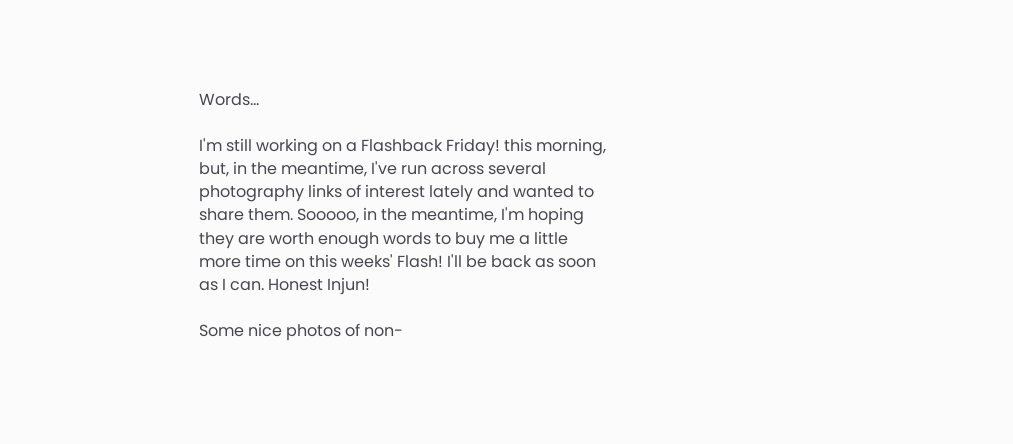Words...

I'm still working on a Flashback Friday! this morning, but, in the meantime, I've run across several photography links of interest lately and wanted to share them. Sooooo, in the meantime, I'm hoping they are worth enough words to buy me a little more time on this weeks' Flash! I'll be back as soon as I can. Honest Injun!

Some nice photos of non-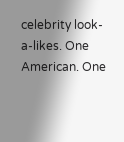celebrity look-a-likes. One American. One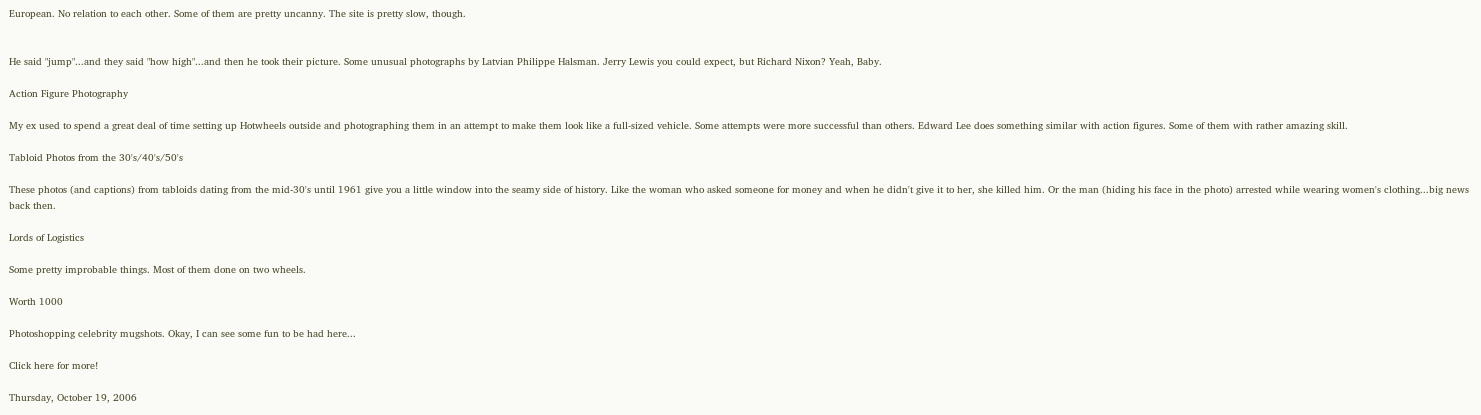European. No relation to each other. Some of them are pretty uncanny. The site is pretty slow, though.


He said "jump"...and they said "how high"...and then he took their picture. Some unusual photographs by Latvian Philippe Halsman. Jerry Lewis you could expect, but Richard Nixon? Yeah, Baby.

Action Figure Photography

My ex used to spend a great deal of time setting up Hotwheels outside and photographing them in an attempt to make them look like a full-sized vehicle. Some attempts were more successful than others. Edward Lee does something similar with action figures. Some of them with rather amazing skill.

Tabloid Photos from the 30's/40's/50's

These photos (and captions) from tabloids dating from the mid-30's until 1961 give you a little window into the seamy side of history. Like the woman who asked someone for money and when he didn't give it to her, she killed him. Or the man (hiding his face in the photo) arrested while wearing women's clothing...big news back then.

Lords of Logistics

Some pretty improbable things. Most of them done on two wheels.

Worth 1000

Photoshopping celebrity mugshots. Okay, I can see some fun to be had here...

Click here for more!

Thursday, October 19, 2006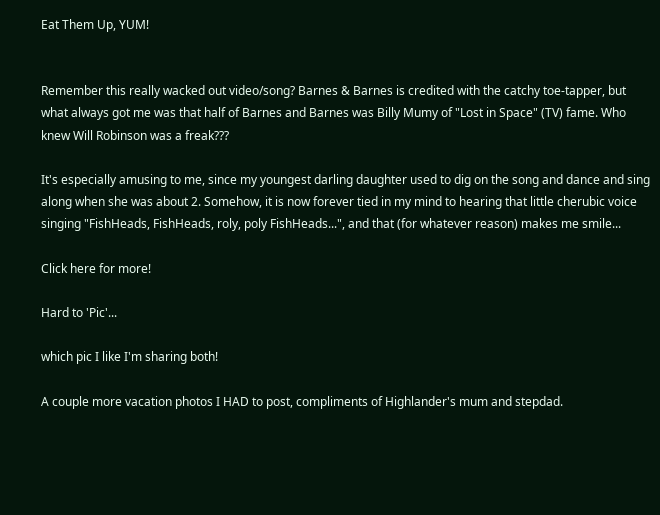Eat Them Up, YUM!


Remember this really wacked out video/song? Barnes & Barnes is credited with the catchy toe-tapper, but what always got me was that half of Barnes and Barnes was Billy Mumy of "Lost in Space" (TV) fame. Who knew Will Robinson was a freak???

It's especially amusing to me, since my youngest darling daughter used to dig on the song and dance and sing along when she was about 2. Somehow, it is now forever tied in my mind to hearing that little cherubic voice singing "FishHeads, FishHeads, roly, poly FishHeads...", and that (for whatever reason) makes me smile...

Click here for more!

Hard to 'Pic'...

which pic I like I'm sharing both!

A couple more vacation photos I HAD to post, compliments of Highlander's mum and stepdad.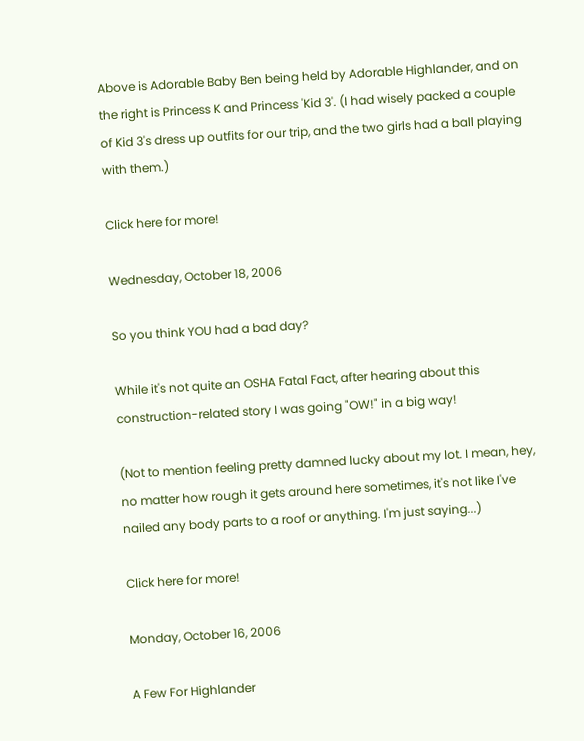Above is Adorable Baby Ben being held by Adorable Highlander, and on the right is Princess K and Princess 'Kid 3'. (I had wisely packed a couple of Kid 3's dress up outfits for our trip, and the two girls had a ball playing with them.)

Click here for more!

Wednesday, October 18, 2006

So you think YOU had a bad day?

While it's not quite an OSHA Fatal Fact, after hearing about this construction-related story I was going "OW!" in a big way!

(Not to mention feeling pretty damned lucky about my lot. I mean, hey, no matter how rough it gets around here sometimes, it's not like I've nailed any body parts to a roof or anything. I'm just saying...)

Click here for more!

Monday, October 16, 2006

A Few For Highlander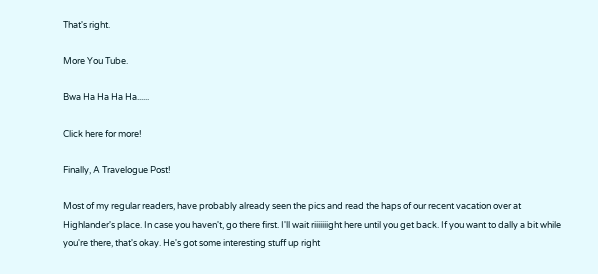That's right.

More You Tube.

Bwa Ha Ha Ha Ha......

Click here for more!

Finally, A Travelogue Post!

Most of my regular readers, have probably already seen the pics and read the haps of our recent vacation over at Highlander's place. In case you haven't, go there first. I'll wait riiiiiiight here until you get back. If you want to dally a bit while you're there, that's okay. He's got some interesting stuff up right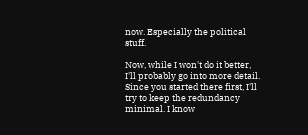now. Especially the political stuff.

Now, while I won't do it better, I'll probably go into more detail. Since you started there first, I'll try to keep the redundancy minimal. I know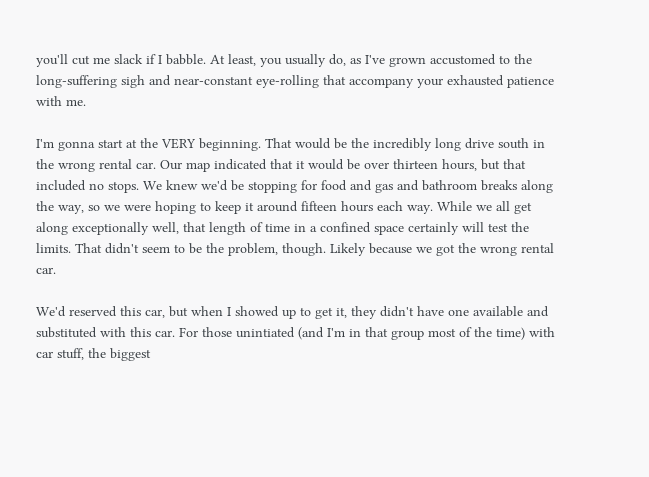you'll cut me slack if I babble. At least, you usually do, as I've grown accustomed to the long-suffering sigh and near-constant eye-rolling that accompany your exhausted patience with me.

I'm gonna start at the VERY beginning. That would be the incredibly long drive south in the wrong rental car. Our map indicated that it would be over thirteen hours, but that included no stops. We knew we'd be stopping for food and gas and bathroom breaks along the way, so we were hoping to keep it around fifteen hours each way. While we all get along exceptionally well, that length of time in a confined space certainly will test the limits. That didn't seem to be the problem, though. Likely because we got the wrong rental car.

We'd reserved this car, but when I showed up to get it, they didn't have one available and substituted with this car. For those unintiated (and I'm in that group most of the time) with car stuff, the biggest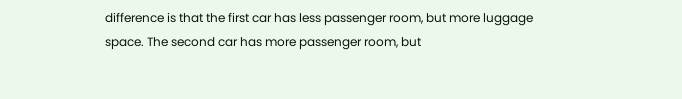difference is that the first car has less passenger room, but more luggage space. The second car has more passenger room, but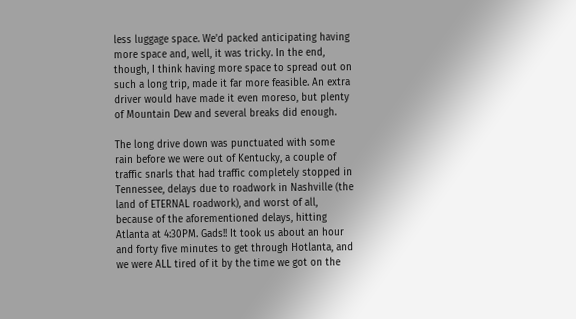less luggage space. We'd packed anticipating having more space and, well, it was tricky. In the end, though, I think having more space to spread out on such a long trip, made it far more feasible. An extra driver would have made it even moreso, but plenty of Mountain Dew and several breaks did enough.

The long drive down was punctuated with some rain before we were out of Kentucky, a couple of traffic snarls that had traffic completely stopped in Tennessee, delays due to roadwork in Nashville (the land of ETERNAL roadwork), and worst of all, because of the aforementioned delays, hitting Atlanta at 4:30PM. Gads!! It took us about an hour and forty five minutes to get through Hotlanta, and we were ALL tired of it by the time we got on the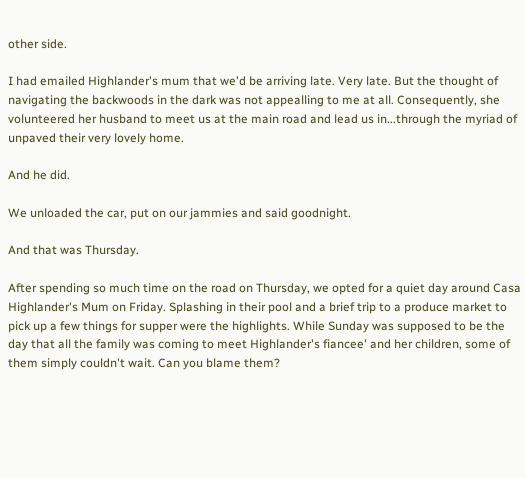other side.

I had emailed Highlander's mum that we'd be arriving late. Very late. But the thought of navigating the backwoods in the dark was not appealling to me at all. Consequently, she volunteered her husband to meet us at the main road and lead us in...through the myriad of unpaved their very lovely home.

And he did.

We unloaded the car, put on our jammies and said goodnight.

And that was Thursday.

After spending so much time on the road on Thursday, we opted for a quiet day around Casa Highlander's Mum on Friday. Splashing in their pool and a brief trip to a produce market to pick up a few things for supper were the highlights. While Sunday was supposed to be the day that all the family was coming to meet Highlander's fiancee' and her children, some of them simply couldn't wait. Can you blame them?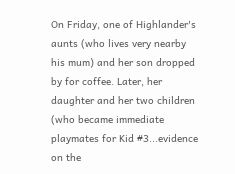On Friday, one of Highlander's aunts (who lives very nearby his mum) and her son dropped by for coffee. Later, her daughter and her two children (who became immediate playmates for Kid #3...evidence on the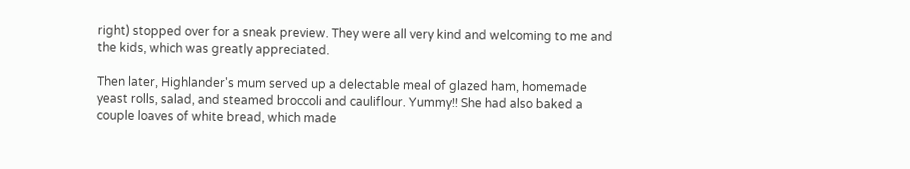right) stopped over for a sneak preview. They were all very kind and welcoming to me and the kids, which was greatly appreciated.

Then later, Highlander's mum served up a delectable meal of glazed ham, homemade yeast rolls, salad, and steamed broccoli and cauliflour. Yummy!! She had also baked a couple loaves of white bread, which made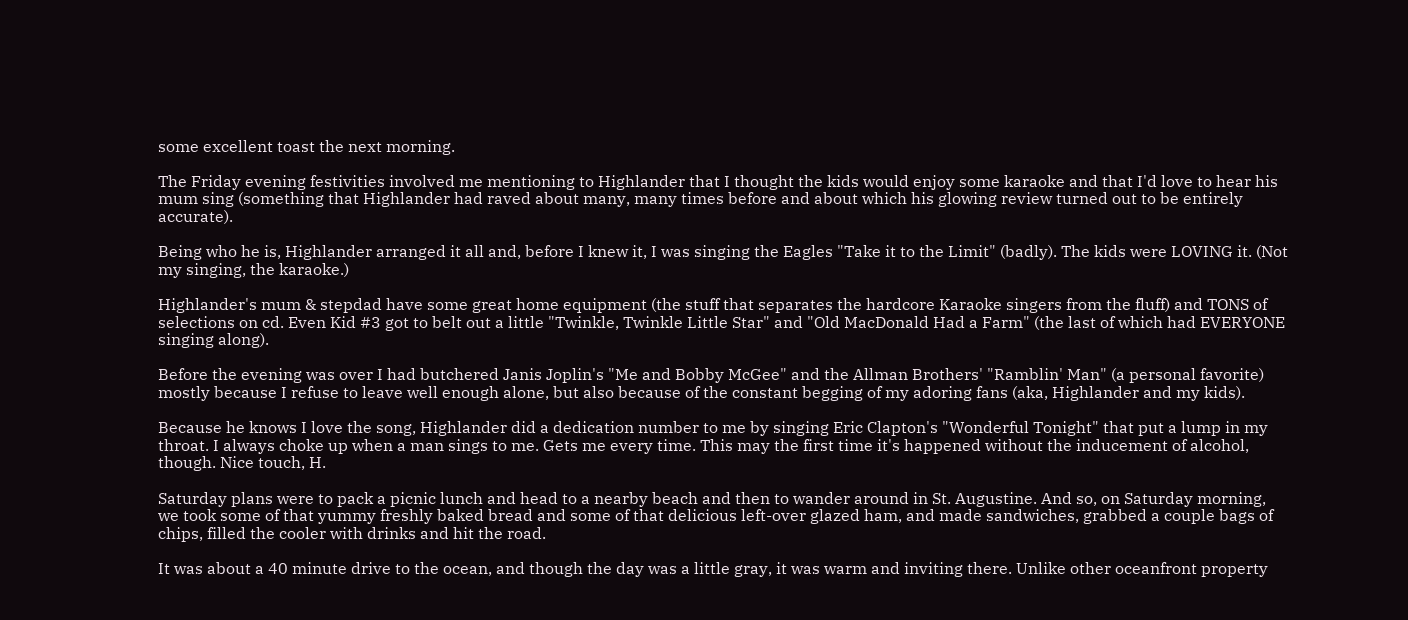some excellent toast the next morning.

The Friday evening festivities involved me mentioning to Highlander that I thought the kids would enjoy some karaoke and that I'd love to hear his mum sing (something that Highlander had raved about many, many times before and about which his glowing review turned out to be entirely accurate).

Being who he is, Highlander arranged it all and, before I knew it, I was singing the Eagles "Take it to the Limit" (badly). The kids were LOVING it. (Not my singing, the karaoke.)

Highlander's mum & stepdad have some great home equipment (the stuff that separates the hardcore Karaoke singers from the fluff) and TONS of selections on cd. Even Kid #3 got to belt out a little "Twinkle, Twinkle Little Star" and "Old MacDonald Had a Farm" (the last of which had EVERYONE singing along).

Before the evening was over I had butchered Janis Joplin's "Me and Bobby McGee" and the Allman Brothers' "Ramblin' Man" (a personal favorite) mostly because I refuse to leave well enough alone, but also because of the constant begging of my adoring fans (aka, Highlander and my kids).

Because he knows I love the song, Highlander did a dedication number to me by singing Eric Clapton's "Wonderful Tonight" that put a lump in my throat. I always choke up when a man sings to me. Gets me every time. This may the first time it's happened without the inducement of alcohol, though. Nice touch, H.

Saturday plans were to pack a picnic lunch and head to a nearby beach and then to wander around in St. Augustine. And so, on Saturday morning, we took some of that yummy freshly baked bread and some of that delicious left-over glazed ham, and made sandwiches, grabbed a couple bags of chips, filled the cooler with drinks and hit the road.

It was about a 40 minute drive to the ocean, and though the day was a little gray, it was warm and inviting there. Unlike other oceanfront property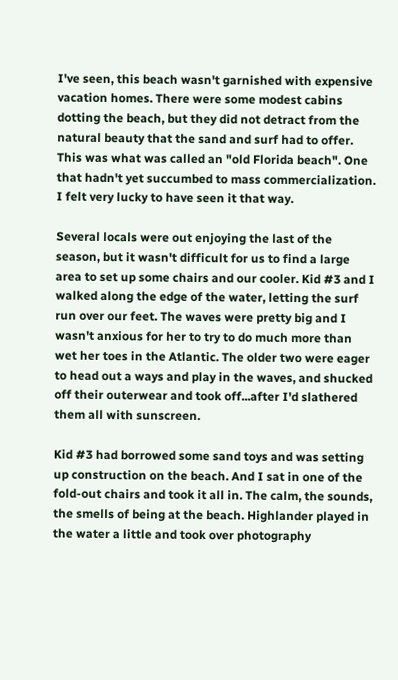I've seen, this beach wasn't garnished with expensive vacation homes. There were some modest cabins dotting the beach, but they did not detract from the natural beauty that the sand and surf had to offer. This was what was called an "old Florida beach". One that hadn't yet succumbed to mass commercialization. I felt very lucky to have seen it that way.

Several locals were out enjoying the last of the season, but it wasn't difficult for us to find a large area to set up some chairs and our cooler. Kid #3 and I walked along the edge of the water, letting the surf run over our feet. The waves were pretty big and I wasn't anxious for her to try to do much more than wet her toes in the Atlantic. The older two were eager to head out a ways and play in the waves, and shucked off their outerwear and took off...after I'd slathered them all with sunscreen.

Kid #3 had borrowed some sand toys and was setting up construction on the beach. And I sat in one of the fold-out chairs and took it all in. The calm, the sounds, the smells of being at the beach. Highlander played in the water a little and took over photography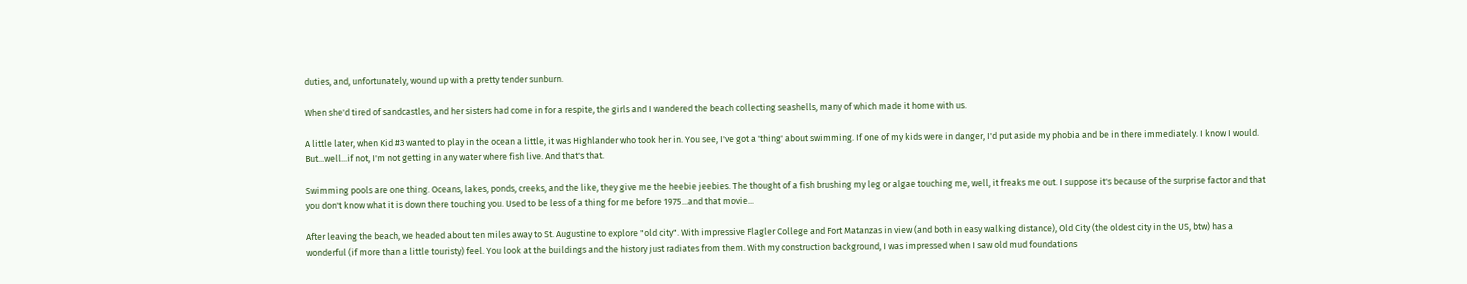duties, and, unfortunately, wound up with a pretty tender sunburn.

When she'd tired of sandcastles, and her sisters had come in for a respite, the girls and I wandered the beach collecting seashells, many of which made it home with us.

A little later, when Kid #3 wanted to play in the ocean a little, it was Highlander who took her in. You see, I've got a 'thing' about swimming. If one of my kids were in danger, I'd put aside my phobia and be in there immediately. I know I would. But...well...if not, I'm not getting in any water where fish live. And that's that.

Swimming pools are one thing. Oceans, lakes, ponds, creeks, and the like, they give me the heebie jeebies. The thought of a fish brushing my leg or algae touching me, well, it freaks me out. I suppose it's because of the surprise factor and that you don't know what it is down there touching you. Used to be less of a thing for me before 1975...and that movie...

After leaving the beach, we headed about ten miles away to St. Augustine to explore "old city". With impressive Flagler College and Fort Matanzas in view (and both in easy walking distance), Old City (the oldest city in the US, btw) has a wonderful (if more than a little touristy) feel. You look at the buildings and the history just radiates from them. With my construction background, I was impressed when I saw old mud foundations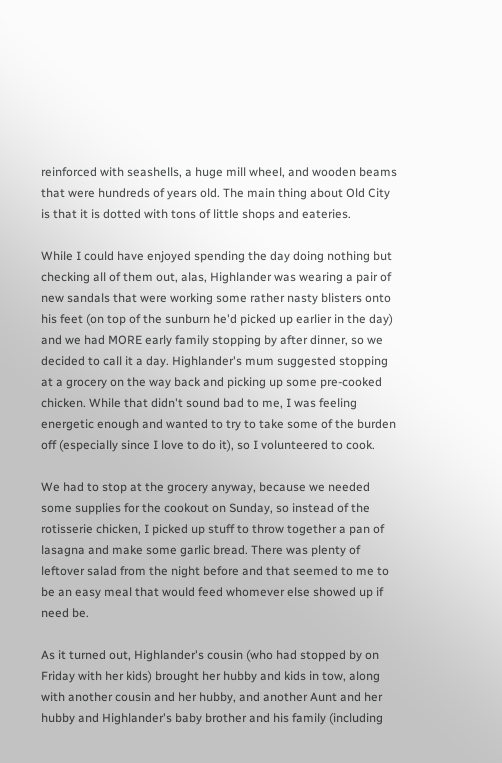reinforced with seashells, a huge mill wheel, and wooden beams that were hundreds of years old. The main thing about Old City is that it is dotted with tons of little shops and eateries.

While I could have enjoyed spending the day doing nothing but checking all of them out, alas, Highlander was wearing a pair of new sandals that were working some rather nasty blisters onto his feet (on top of the sunburn he'd picked up earlier in the day) and we had MORE early family stopping by after dinner, so we decided to call it a day. Highlander's mum suggested stopping at a grocery on the way back and picking up some pre-cooked chicken. While that didn't sound bad to me, I was feeling energetic enough and wanted to try to take some of the burden off (especially since I love to do it), so I volunteered to cook.

We had to stop at the grocery anyway, because we needed some supplies for the cookout on Sunday, so instead of the rotisserie chicken, I picked up stuff to throw together a pan of lasagna and make some garlic bread. There was plenty of leftover salad from the night before and that seemed to me to be an easy meal that would feed whomever else showed up if need be.

As it turned out, Highlander's cousin (who had stopped by on Friday with her kids) brought her hubby and kids in tow, along with another cousin and her hubby, and another Aunt and her hubby and Highlander's baby brother and his family (including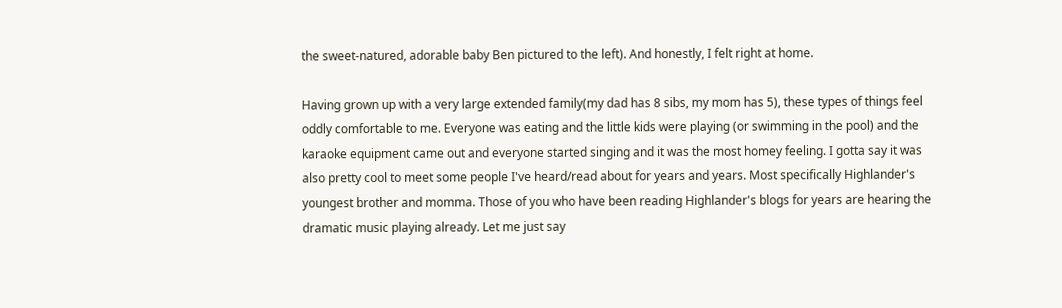the sweet-natured, adorable baby Ben pictured to the left). And honestly, I felt right at home.

Having grown up with a very large extended family(my dad has 8 sibs, my mom has 5), these types of things feel oddly comfortable to me. Everyone was eating and the little kids were playing (or swimming in the pool) and the karaoke equipment came out and everyone started singing and it was the most homey feeling. I gotta say it was also pretty cool to meet some people I've heard/read about for years and years. Most specifically Highlander's youngest brother and momma. Those of you who have been reading Highlander's blogs for years are hearing the dramatic music playing already. Let me just say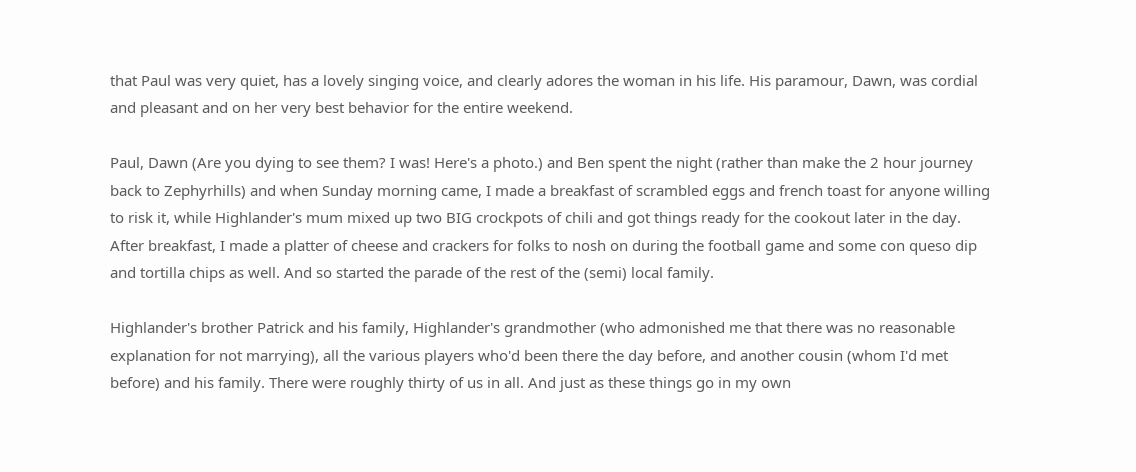that Paul was very quiet, has a lovely singing voice, and clearly adores the woman in his life. His paramour, Dawn, was cordial and pleasant and on her very best behavior for the entire weekend.

Paul, Dawn (Are you dying to see them? I was! Here's a photo.) and Ben spent the night (rather than make the 2 hour journey back to Zephyrhills) and when Sunday morning came, I made a breakfast of scrambled eggs and french toast for anyone willing to risk it, while Highlander's mum mixed up two BIG crockpots of chili and got things ready for the cookout later in the day. After breakfast, I made a platter of cheese and crackers for folks to nosh on during the football game and some con queso dip and tortilla chips as well. And so started the parade of the rest of the (semi) local family.

Highlander's brother Patrick and his family, Highlander's grandmother (who admonished me that there was no reasonable explanation for not marrying), all the various players who'd been there the day before, and another cousin (whom I'd met before) and his family. There were roughly thirty of us in all. And just as these things go in my own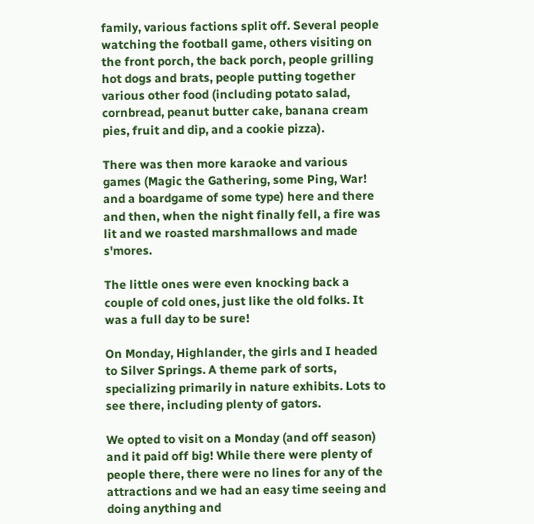family, various factions split off. Several people watching the football game, others visiting on the front porch, the back porch, people grilling hot dogs and brats, people putting together various other food (including potato salad, cornbread, peanut butter cake, banana cream pies, fruit and dip, and a cookie pizza).

There was then more karaoke and various games (Magic the Gathering, some Ping, War! and a boardgame of some type) here and there and then, when the night finally fell, a fire was lit and we roasted marshmallows and made s'mores.

The little ones were even knocking back a couple of cold ones, just like the old folks. It was a full day to be sure!

On Monday, Highlander, the girls and I headed to Silver Springs. A theme park of sorts, specializing primarily in nature exhibits. Lots to see there, including plenty of gators.

We opted to visit on a Monday (and off season) and it paid off big! While there were plenty of people there, there were no lines for any of the attractions and we had an easy time seeing and doing anything and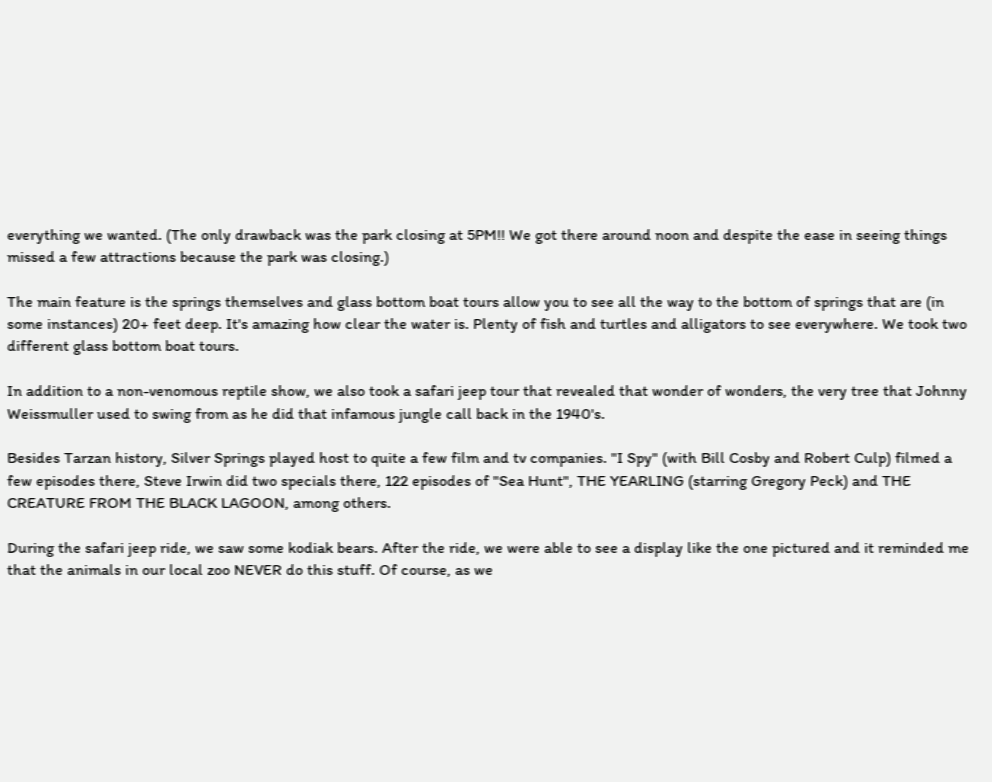everything we wanted. (The only drawback was the park closing at 5PM!! We got there around noon and despite the ease in seeing things missed a few attractions because the park was closing.)

The main feature is the springs themselves and glass bottom boat tours allow you to see all the way to the bottom of springs that are (in some instances) 20+ feet deep. It's amazing how clear the water is. Plenty of fish and turtles and alligators to see everywhere. We took two different glass bottom boat tours.

In addition to a non-venomous reptile show, we also took a safari jeep tour that revealed that wonder of wonders, the very tree that Johnny Weissmuller used to swing from as he did that infamous jungle call back in the 1940's.

Besides Tarzan history, Silver Springs played host to quite a few film and tv companies. "I Spy" (with Bill Cosby and Robert Culp) filmed a few episodes there, Steve Irwin did two specials there, 122 episodes of "Sea Hunt", THE YEARLING (starring Gregory Peck) and THE CREATURE FROM THE BLACK LAGOON, among others.

During the safari jeep ride, we saw some kodiak bears. After the ride, we were able to see a display like the one pictured and it reminded me that the animals in our local zoo NEVER do this stuff. Of course, as we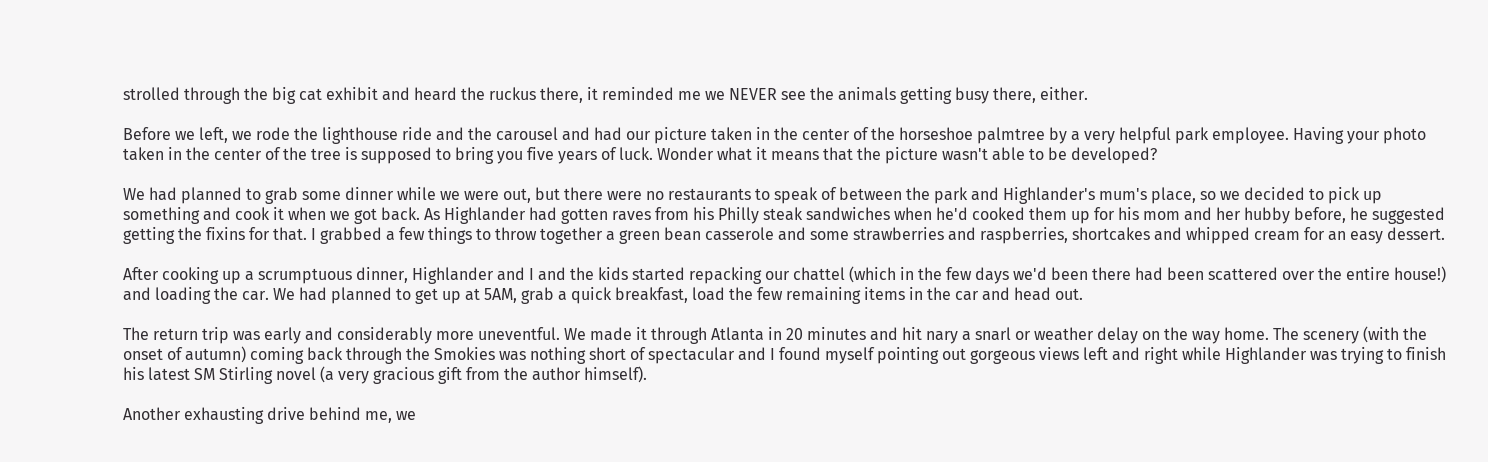strolled through the big cat exhibit and heard the ruckus there, it reminded me we NEVER see the animals getting busy there, either.

Before we left, we rode the lighthouse ride and the carousel and had our picture taken in the center of the horseshoe palmtree by a very helpful park employee. Having your photo taken in the center of the tree is supposed to bring you five years of luck. Wonder what it means that the picture wasn't able to be developed?

We had planned to grab some dinner while we were out, but there were no restaurants to speak of between the park and Highlander's mum's place, so we decided to pick up something and cook it when we got back. As Highlander had gotten raves from his Philly steak sandwiches when he'd cooked them up for his mom and her hubby before, he suggested getting the fixins for that. I grabbed a few things to throw together a green bean casserole and some strawberries and raspberries, shortcakes and whipped cream for an easy dessert.

After cooking up a scrumptuous dinner, Highlander and I and the kids started repacking our chattel (which in the few days we'd been there had been scattered over the entire house!) and loading the car. We had planned to get up at 5AM, grab a quick breakfast, load the few remaining items in the car and head out.

The return trip was early and considerably more uneventful. We made it through Atlanta in 20 minutes and hit nary a snarl or weather delay on the way home. The scenery (with the onset of autumn) coming back through the Smokies was nothing short of spectacular and I found myself pointing out gorgeous views left and right while Highlander was trying to finish his latest SM Stirling novel (a very gracious gift from the author himself).

Another exhausting drive behind me, we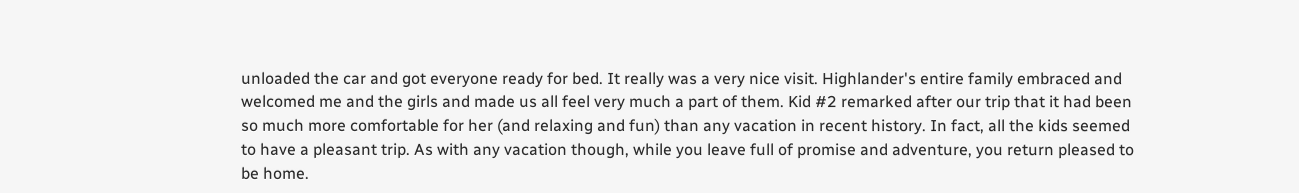unloaded the car and got everyone ready for bed. It really was a very nice visit. Highlander's entire family embraced and welcomed me and the girls and made us all feel very much a part of them. Kid #2 remarked after our trip that it had been so much more comfortable for her (and relaxing and fun) than any vacation in recent history. In fact, all the kids seemed to have a pleasant trip. As with any vacation though, while you leave full of promise and adventure, you return pleased to be home.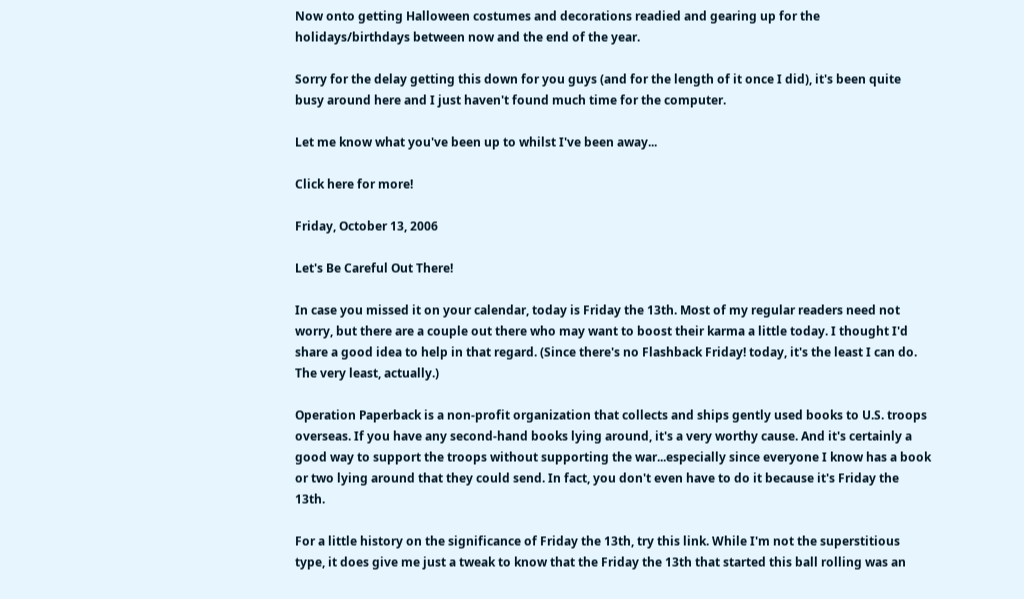Now onto getting Halloween costumes and decorations readied and gearing up for the holidays/birthdays between now and the end of the year.

Sorry for the delay getting this down for you guys (and for the length of it once I did), it's been quite busy around here and I just haven't found much time for the computer.

Let me know what you've been up to whilst I've been away...

Click here for more!

Friday, October 13, 2006

Let's Be Careful Out There!

In case you missed it on your calendar, today is Friday the 13th. Most of my regular readers need not worry, but there are a couple out there who may want to boost their karma a little today. I thought I'd share a good idea to help in that regard. (Since there's no Flashback Friday! today, it's the least I can do. The very least, actually.)

Operation Paperback is a non-profit organization that collects and ships gently used books to U.S. troops overseas. If you have any second-hand books lying around, it's a very worthy cause. And it's certainly a good way to support the troops without supporting the war...especially since everyone I know has a book or two lying around that they could send. In fact, you don't even have to do it because it's Friday the 13th.

For a little history on the significance of Friday the 13th, try this link. While I'm not the superstitious type, it does give me just a tweak to know that the Friday the 13th that started this ball rolling was an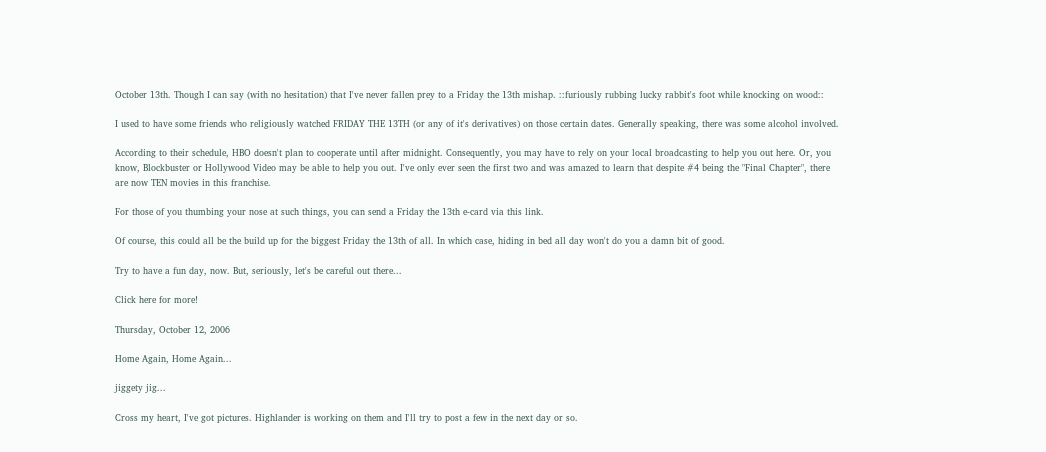October 13th. Though I can say (with no hesitation) that I've never fallen prey to a Friday the 13th mishap. ::furiously rubbing lucky rabbit's foot while knocking on wood::

I used to have some friends who religiously watched FRIDAY THE 13TH (or any of it's derivatives) on those certain dates. Generally speaking, there was some alcohol involved.

According to their schedule, HBO doesn't plan to cooperate until after midnight. Consequently, you may have to rely on your local broadcasting to help you out here. Or, you know, Blockbuster or Hollywood Video may be able to help you out. I've only ever seen the first two and was amazed to learn that despite #4 being the "Final Chapter", there are now TEN movies in this franchise.

For those of you thumbing your nose at such things, you can send a Friday the 13th e-card via this link.

Of course, this could all be the build up for the biggest Friday the 13th of all. In which case, hiding in bed all day won't do you a damn bit of good.

Try to have a fun day, now. But, seriously, let's be careful out there...

Click here for more!

Thursday, October 12, 2006

Home Again, Home Again...

jiggety jig...

Cross my heart, I've got pictures. Highlander is working on them and I'll try to post a few in the next day or so.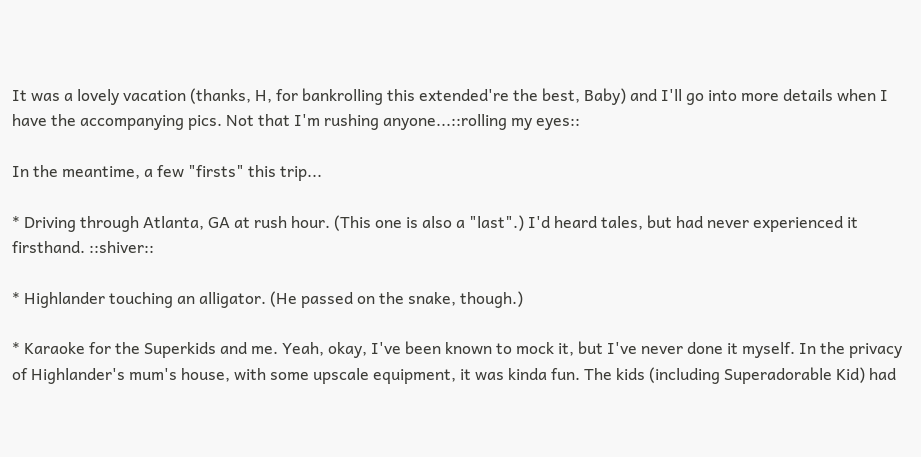It was a lovely vacation (thanks, H, for bankrolling this extended're the best, Baby) and I'll go into more details when I have the accompanying pics. Not that I'm rushing anyone...::rolling my eyes::

In the meantime, a few "firsts" this trip...

* Driving through Atlanta, GA at rush hour. (This one is also a "last".) I'd heard tales, but had never experienced it firsthand. ::shiver::

* Highlander touching an alligator. (He passed on the snake, though.)

* Karaoke for the Superkids and me. Yeah, okay, I've been known to mock it, but I've never done it myself. In the privacy of Highlander's mum's house, with some upscale equipment, it was kinda fun. The kids (including Superadorable Kid) had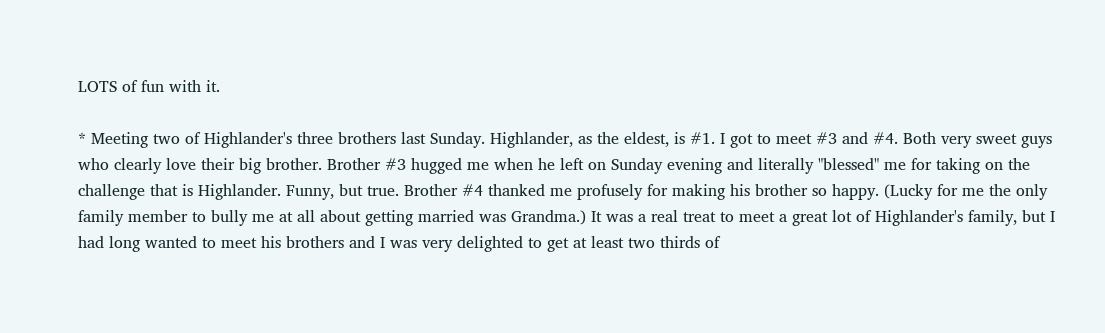LOTS of fun with it.

* Meeting two of Highlander's three brothers last Sunday. Highlander, as the eldest, is #1. I got to meet #3 and #4. Both very sweet guys who clearly love their big brother. Brother #3 hugged me when he left on Sunday evening and literally "blessed" me for taking on the challenge that is Highlander. Funny, but true. Brother #4 thanked me profusely for making his brother so happy. (Lucky for me the only family member to bully me at all about getting married was Grandma.) It was a real treat to meet a great lot of Highlander's family, but I had long wanted to meet his brothers and I was very delighted to get at least two thirds of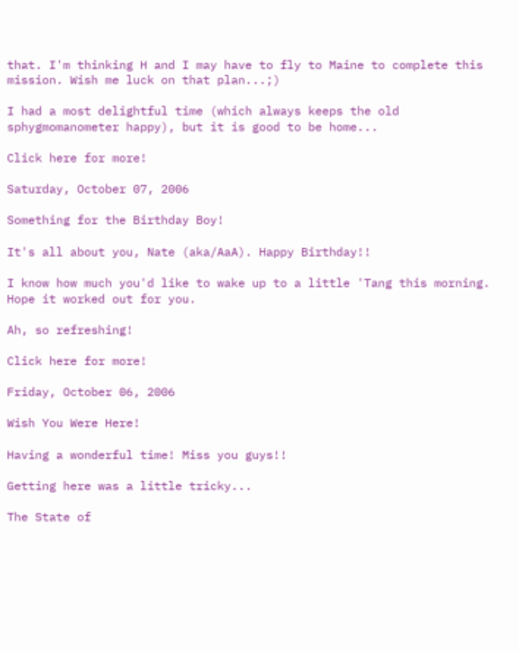that. I'm thinking H and I may have to fly to Maine to complete this mission. Wish me luck on that plan...;)

I had a most delightful time (which always keeps the old sphygmomanometer happy), but it is good to be home...

Click here for more!

Saturday, October 07, 2006

Something for the Birthday Boy!

It's all about you, Nate (aka/AaA). Happy Birthday!!

I know how much you'd like to wake up to a little 'Tang this morning. Hope it worked out for you.

Ah, so refreshing!

Click here for more!

Friday, October 06, 2006

Wish You Were Here!

Having a wonderful time! Miss you guys!!

Getting here was a little tricky...

The State of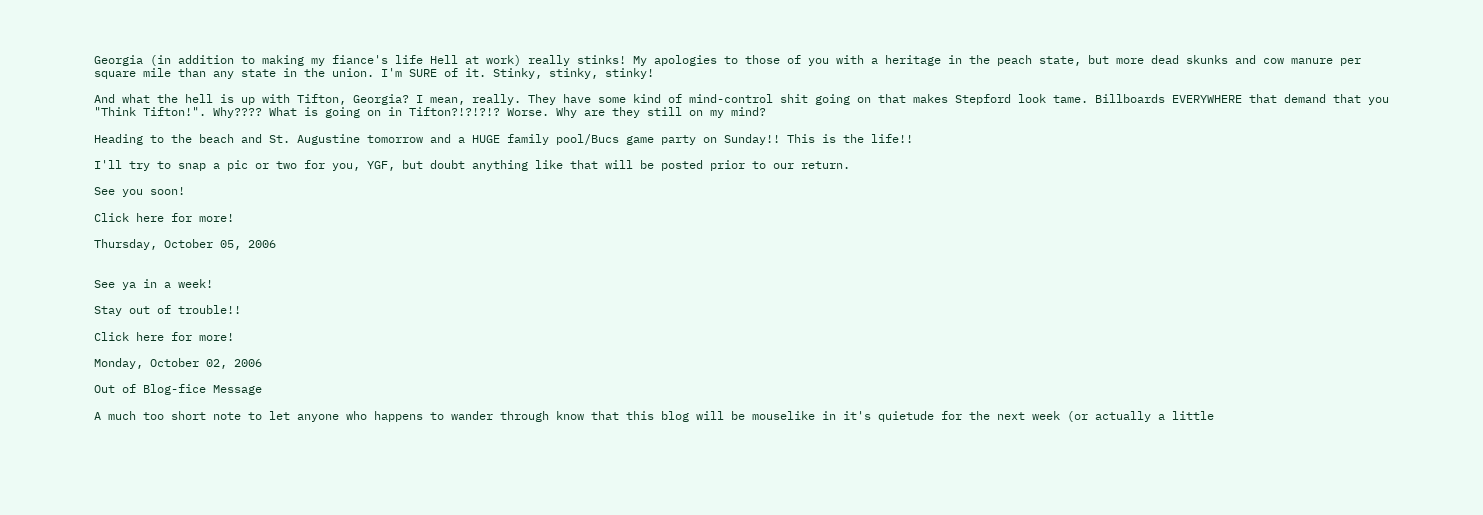Georgia (in addition to making my fiance's life Hell at work) really stinks! My apologies to those of you with a heritage in the peach state, but more dead skunks and cow manure per square mile than any state in the union. I'm SURE of it. Stinky, stinky, stinky!

And what the hell is up with Tifton, Georgia? I mean, really. They have some kind of mind-control shit going on that makes Stepford look tame. Billboards EVERYWHERE that demand that you "Think Tifton!". Why???? What is going on in Tifton?!?!?!? Worse. Why are they still on my mind?

Heading to the beach and St. Augustine tomorrow and a HUGE family pool/Bucs game party on Sunday!! This is the life!!

I'll try to snap a pic or two for you, YGF, but doubt anything like that will be posted prior to our return.

See you soon!

Click here for more!

Thursday, October 05, 2006


See ya in a week!

Stay out of trouble!!

Click here for more!

Monday, October 02, 2006

Out of Blog-fice Message

A much too short note to let anyone who happens to wander through know that this blog will be mouselike in it's quietude for the next week (or actually a little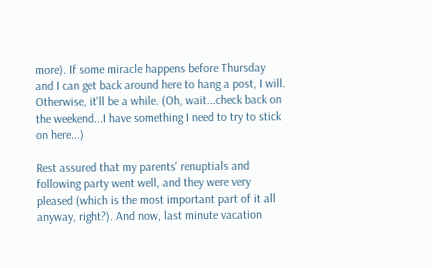more). If some miracle happens before Thursday and I can get back around here to hang a post, I will. Otherwise, it'll be a while. (Oh, wait...check back on the weekend...I have something I need to try to stick on here...)

Rest assured that my parents' renuptials and following party went well, and they were very pleased (which is the most important part of it all anyway, right?). And now, last minute vacation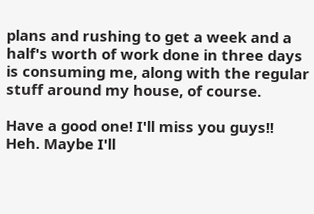plans and rushing to get a week and a half's worth of work done in three days is consuming me, along with the regular stuff around my house, of course.

Have a good one! I'll miss you guys!! Heh. Maybe I'll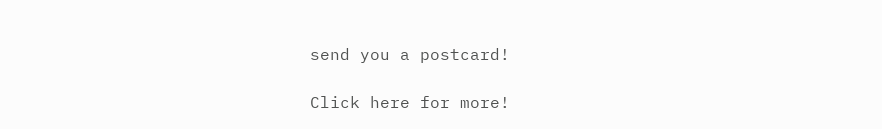send you a postcard!

Click here for more!